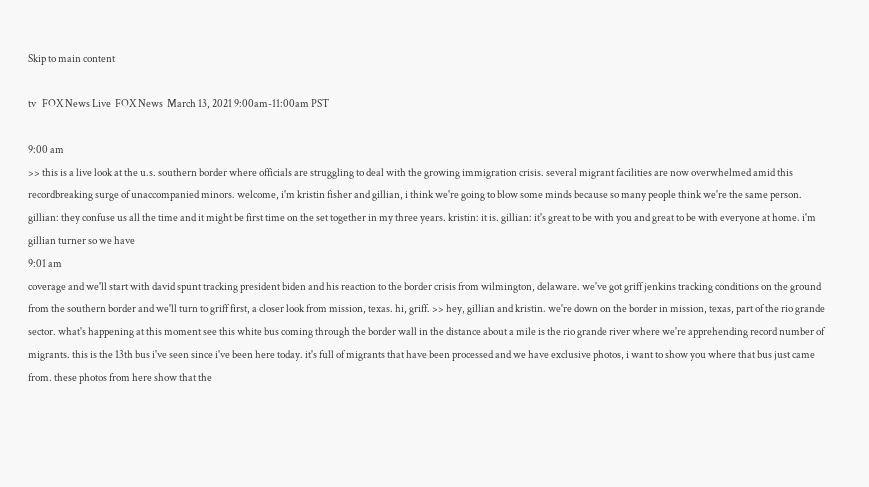Skip to main content

tv   FOX News Live  FOX News  March 13, 2021 9:00am-11:00am PST

9:00 am
>> this is a live look at the u.s. southern border where officials are struggling to deal with the growing immigration crisis. several migrant facilities are now overwhelmed amid this recordbreaking surge of unaccompanied minors. welcome, i'm kristin fisher and gillian, i think we're going to blow some minds because so many people think we're the same person. gillian: they confuse us all the time and it might be first time on the set together in my three years. kristin: it is. gillian: it's great to be with you and great to be with everyone at home. i'm gillian turner so we have
9:01 am
coverage and we'll start with david spunt tracking president biden and his reaction to the border crisis from wilmington, delaware. we've got griff jenkins tracking conditions on the ground from the southern border and we'll turn to griff first, a closer look from mission, texas. hi, griff. >> hey, gillian and kristin. we're down on the border in mission, texas, part of the rio grande sector. what's happening at this moment see this white bus coming through the border wall in the distance about a mile is the rio grande river where we're apprehending record number of migrants. this is the 13th bus i've seen since i've been here today. it's full of migrants that have been processed and we have exclusive photos, i want to show you where that bus just came from. these photos from here show that the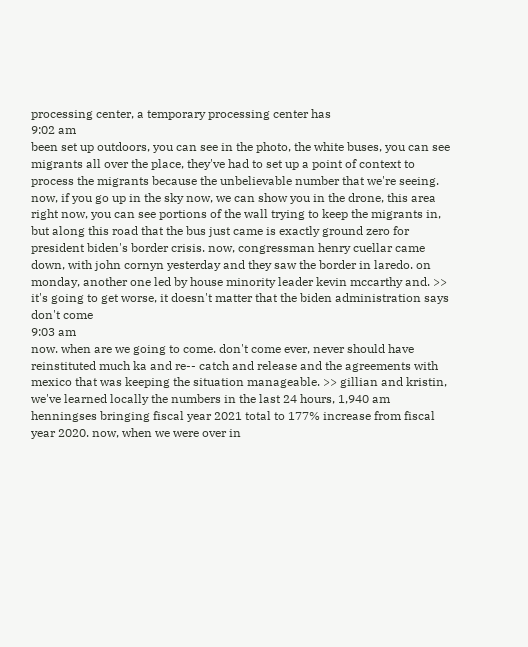processing center, a temporary processing center has
9:02 am
been set up outdoors, you can see in the photo, the white buses, you can see migrants all over the place, they've had to set up a point of context to process the migrants because the unbelievable number that we're seeing. now, if you go up in the sky now, we can show you in the drone, this area right now, you can see portions of the wall trying to keep the migrants in, but along this road that the bus just came is exactly ground zero for president biden's border crisis. now, congressman henry cuellar came down, with john cornyn yesterday and they saw the border in laredo. on monday, another one led by house minority leader kevin mccarthy and. >> it's going to get worse, it doesn't matter that the biden administration says don't come
9:03 am
now. when are we going to come. don't come ever, never should have reinstituted much ka and re-- catch and release and the agreements with mexico that was keeping the situation manageable. >> gillian and kristin, we've learned locally the numbers in the last 24 hours, 1,940 am henningses bringing fiscal year 2021 total to 177% increase from fiscal year 2020. now, when we were over in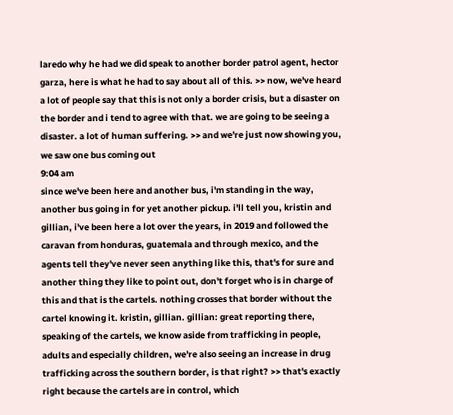laredo why he had we did speak to another border patrol agent, hector garza, here is what he had to say about all of this. >> now, we've heard a lot of people say that this is not only a border crisis, but a disaster on the border and i tend to agree with that. we are going to be seeing a disaster. a lot of human suffering. >> and we're just now showing you, we saw one bus coming out
9:04 am
since we've been here and another bus, i'm standing in the way, another bus going in for yet another pickup. i'll tell you, kristin and gillian, i've been here a lot over the years, in 2019 and followed the caravan from honduras, guatemala and through mexico, and the agents tell they've never seen anything like this, that's for sure and another thing they like to point out, don't forget who is in charge of this and that is the cartels. nothing crosses that border without the cartel knowing it. kristin, gillian. gillian: great reporting there, speaking of the cartels, we know aside from trafficking in people, adults and especially children, we're also seeing an increase in drug trafficking across the southern border, is that right? >> that's exactly right because the cartels are in control, which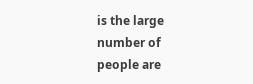is the large number of people are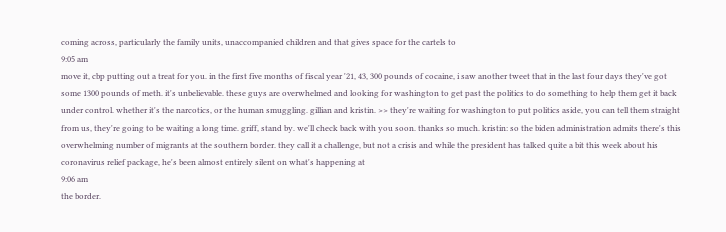coming across, particularly the family units, unaccompanied children and that gives space for the cartels to
9:05 am
move it, cbp putting out a treat for you. in the first five months of fiscal year '21, 43, 300 pounds of cocaine, i saw another tweet that in the last four days they've got some 1300 pounds of meth. it's unbelievable. these guys are overwhelmed and looking for washington to get past the politics to do something to help them get it back under control. whether it's the narcotics, or the human smuggling. gillian and kristin. >> they're waiting for washington to put politics aside, you can tell them straight from us, they're going to be waiting a long time. griff, stand by. we'll check back with you soon. thanks so much. kristin: so the biden administration admits there's this overwhelming number of migrants at the southern border. they call it a challenge, but not a crisis and while the president has talked quite a bit this week about his coronavirus relief package, he's been almost entirely silent on what's happening at
9:06 am
the border.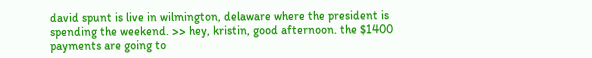david spunt is live in wilmington, delaware where the president is spending the weekend. >> hey, kristin, good afternoon. the $1400 payments are going to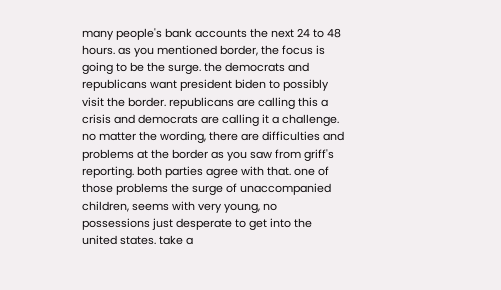many people's bank accounts the next 24 to 48 hours. as you mentioned border, the focus is going to be the surge. the democrats and republicans want president biden to possibly visit the border. republicans are calling this a crisis and democrats are calling it a challenge. no matter the wording, there are difficulties and problems at the border as you saw from griff's reporting. both parties agree with that. one of those problems the surge of unaccompanied children, seems with very young, no possessions just desperate to get into the united states. take a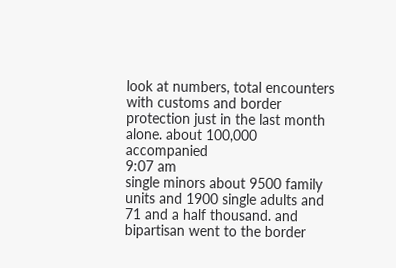look at numbers, total encounters with customs and border protection just in the last month alone. about 100,000 accompanied
9:07 am
single minors about 9500 family units and 1900 single adults and 71 and a half thousand. and bipartisan went to the border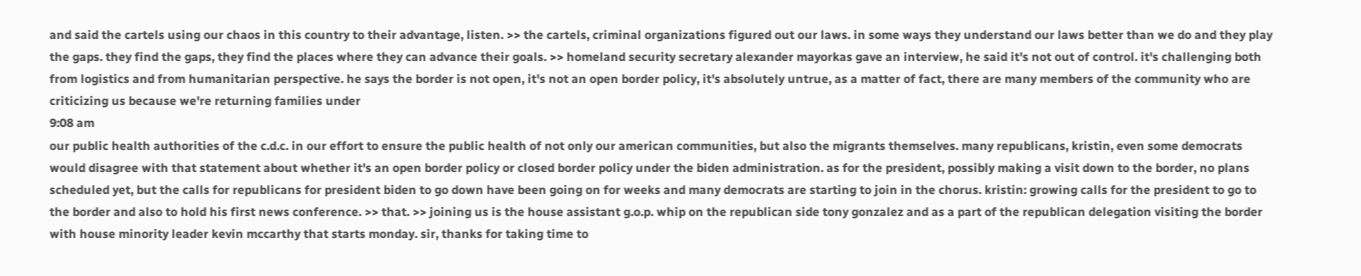and said the cartels using our chaos in this country to their advantage, listen. >> the cartels, criminal organizations figured out our laws. in some ways they understand our laws better than we do and they play the gaps. they find the gaps, they find the places where they can advance their goals. >> homeland security secretary alexander mayorkas gave an interview, he said it's not out of control. it's challenging both from logistics and from humanitarian perspective. he says the border is not open, it's not an open border policy, it's absolutely untrue, as a matter of fact, there are many members of the community who are criticizing us because we're returning families under
9:08 am
our public health authorities of the c.d.c. in our effort to ensure the public health of not only our american communities, but also the migrants themselves. many republicans, kristin, even some democrats would disagree with that statement about whether it's an open border policy or closed border policy under the biden administration. as for the president, possibly making a visit down to the border, no plans scheduled yet, but the calls for republicans for president biden to go down have been going on for weeks and many democrats are starting to join in the chorus. kristin: growing calls for the president to go to the border and also to hold his first news conference. >> that. >> joining us is the house assistant g.o.p. whip on the republican side tony gonzalez and as a part of the republican delegation visiting the border with house minority leader kevin mccarthy that starts monday. sir, thanks for taking time to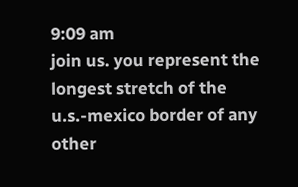9:09 am
join us. you represent the longest stretch of the u.s.-mexico border of any other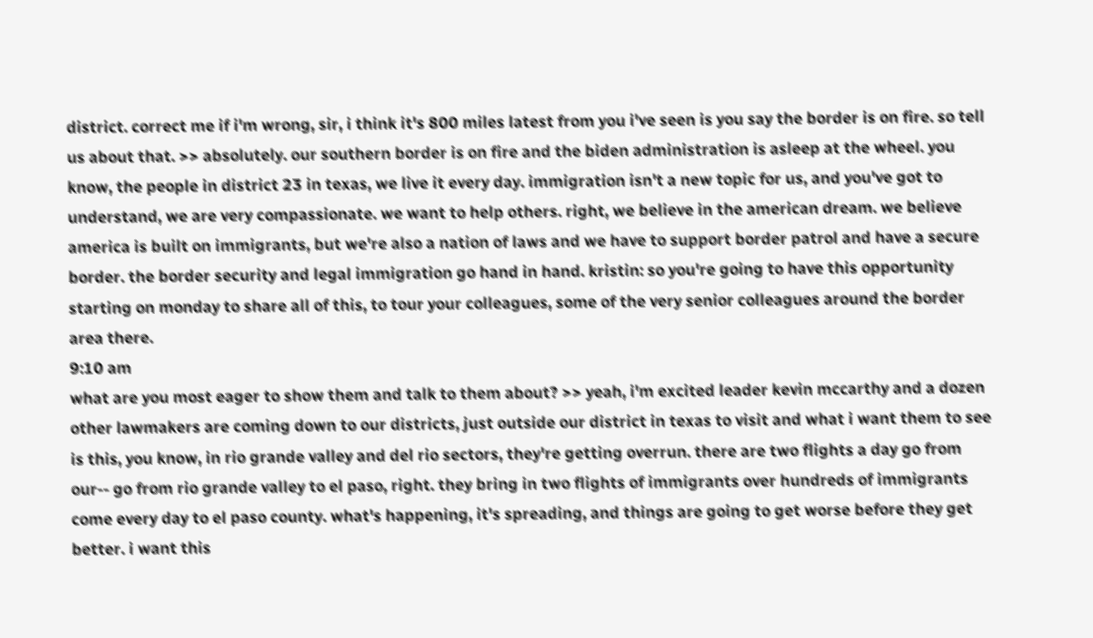district. correct me if i'm wrong, sir, i think it's 800 miles latest from you i've seen is you say the border is on fire. so tell us about that. >> absolutely. our southern border is on fire and the biden administration is asleep at the wheel. you know, the people in district 23 in texas, we live it every day. immigration isn't a new topic for us, and you've got to understand, we are very compassionate. we want to help others. right, we believe in the american dream. we believe america is built on immigrants, but we're also a nation of laws and we have to support border patrol and have a secure border. the border security and legal immigration go hand in hand. kristin: so you're going to have this opportunity starting on monday to share all of this, to tour your colleagues, some of the very senior colleagues around the border area there.
9:10 am
what are you most eager to show them and talk to them about? >> yeah, i'm excited leader kevin mccarthy and a dozen other lawmakers are coming down to our districts, just outside our district in texas to visit and what i want them to see is this, you know, in rio grande valley and del rio sectors, they're getting overrun. there are two flights a day go from our-- go from rio grande valley to el paso, right. they bring in two flights of immigrants over hundreds of immigrants come every day to el paso county. what's happening, it's spreading, and things are going to get worse before they get better. i want this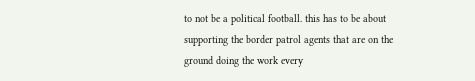to not be a political football. this has to be about supporting the border patrol agents that are on the ground doing the work every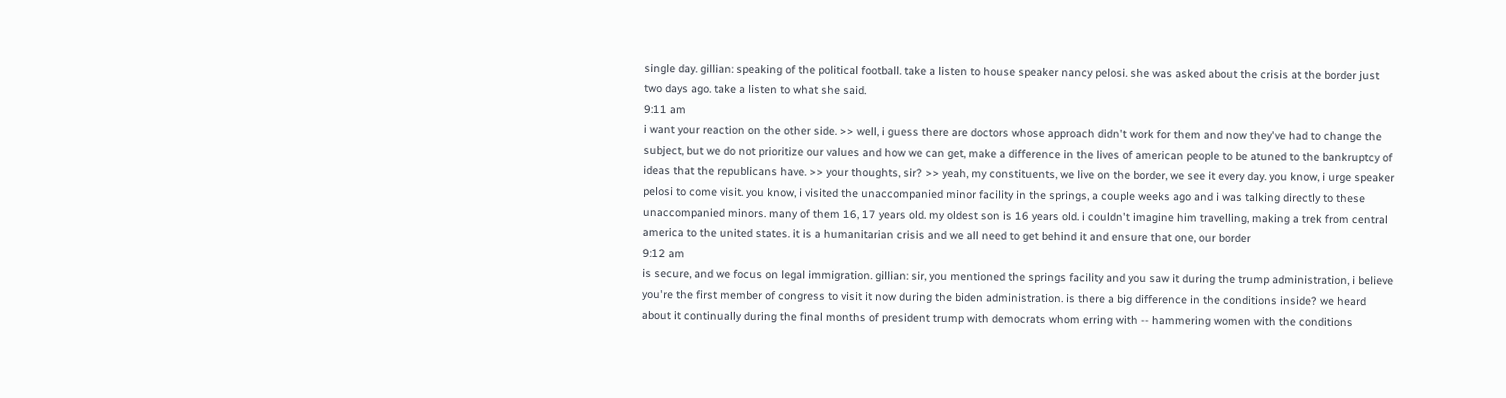single day. gillian: speaking of the political football. take a listen to house speaker nancy pelosi. she was asked about the crisis at the border just two days ago. take a listen to what she said.
9:11 am
i want your reaction on the other side. >> well, i guess there are doctors whose approach didn't work for them and now they've had to change the subject, but we do not prioritize our values and how we can get, make a difference in the lives of american people to be atuned to the bankruptcy of ideas that the republicans have. >> your thoughts, sir? >> yeah, my constituents, we live on the border, we see it every day. you know, i urge speaker pelosi to come visit. you know, i visited the unaccompanied minor facility in the springs, a couple weeks ago and i was talking directly to these unaccompanied minors. many of them 16, 17 years old. my oldest son is 16 years old. i couldn't imagine him travelling, making a trek from central america to the united states. it is a humanitarian crisis and we all need to get behind it and ensure that one, our border
9:12 am
is secure, and we focus on legal immigration. gillian: sir, you mentioned the springs facility and you saw it during the trump administration, i believe you're the first member of congress to visit it now during the biden administration. is there a big difference in the conditions inside? we heard about it continually during the final months of president trump with democrats whom erring with -- hammering women with the conditions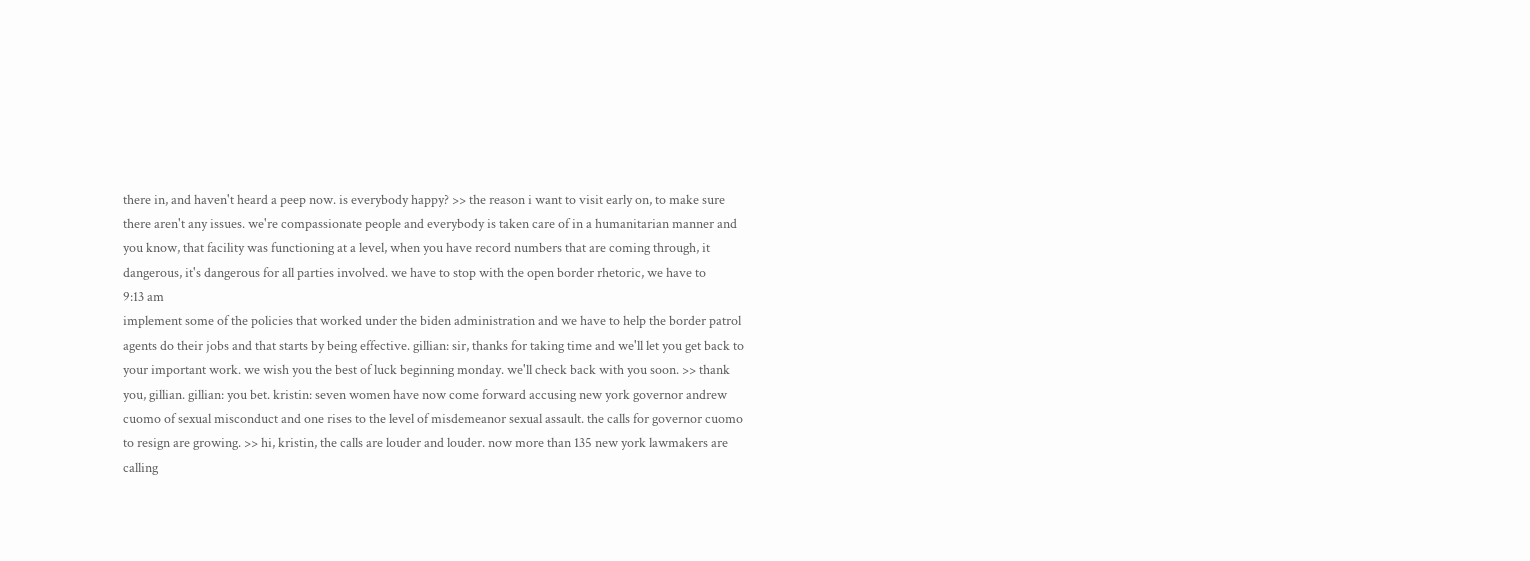there in, and haven't heard a peep now. is everybody happy? >> the reason i want to visit early on, to make sure there aren't any issues. we're compassionate people and everybody is taken care of in a humanitarian manner and you know, that facility was functioning at a level, when you have record numbers that are coming through, it dangerous, it's dangerous for all parties involved. we have to stop with the open border rhetoric, we have to
9:13 am
implement some of the policies that worked under the biden administration and we have to help the border patrol agents do their jobs and that starts by being effective. gillian: sir, thanks for taking time and we'll let you get back to your important work. we wish you the best of luck beginning monday. we'll check back with you soon. >> thank you, gillian. gillian: you bet. kristin: seven women have now come forward accusing new york governor andrew cuomo of sexual misconduct and one rises to the level of misdemeanor sexual assault. the calls for governor cuomo to resign are growing. >> hi, kristin, the calls are louder and louder. now more than 135 new york lawmakers are calling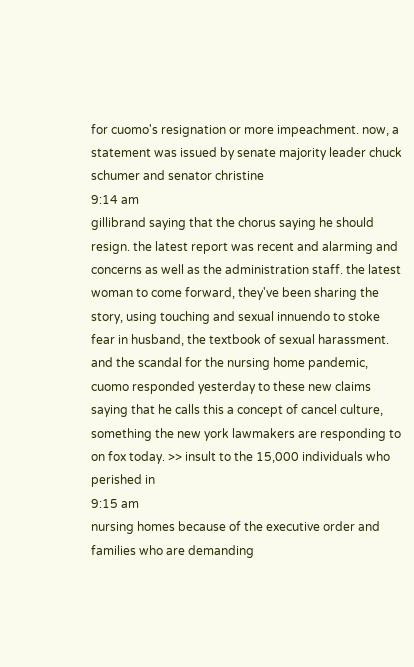for cuomo's resignation or more impeachment. now, a statement was issued by senate majority leader chuck schumer and senator christine
9:14 am
gillibrand saying that the chorus saying he should resign. the latest report was recent and alarming and concerns as well as the administration staff. the latest woman to come forward, they've been sharing the story, using touching and sexual innuendo to stoke fear in husband, the textbook of sexual harassment. and the scandal for the nursing home pandemic, cuomo responded yesterday to these new claims saying that he calls this a concept of cancel culture, something the new york lawmakers are responding to on fox today. >> insult to the 15,000 individuals who perished in
9:15 am
nursing homes because of the executive order and families who are demanding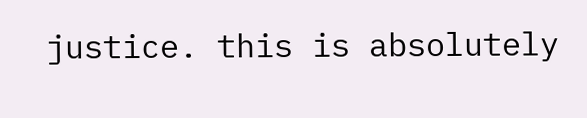justice. this is absolutely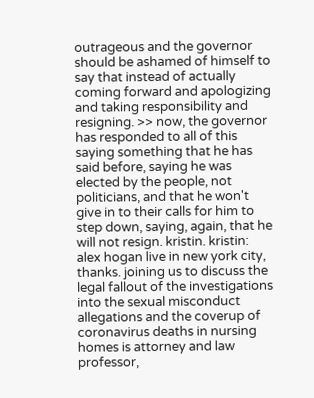outrageous and the governor should be ashamed of himself to say that instead of actually coming forward and apologizing and taking responsibility and resigning. >> now, the governor has responded to all of this saying something that he has said before, saying he was elected by the people, not politicians, and that he won't give in to their calls for him to step down, saying, again, that he will not resign. kristin. kristin: alex hogan live in new york city, thanks. joining us to discuss the legal fallout of the investigations into the sexual misconduct allegations and the coverup of coronavirus deaths in nursing homes is attorney and law professor,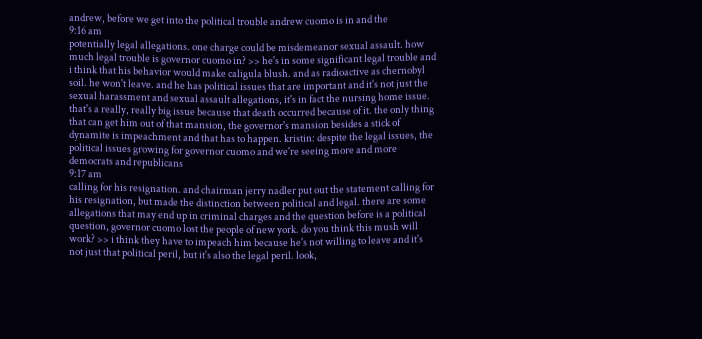andrew, before we get into the political trouble andrew cuomo is in and the
9:16 am
potentially legal allegations. one charge could be misdemeanor sexual assault. how much legal trouble is governor cuomo in? >> he's in some significant legal trouble and i think that his behavior would make caligula blush. and as radioactive as chernobyl soil. he won't leave. and he has political issues that are important and it's not just the sexual harassment and sexual assault allegations, it's in fact the nursing home issue. that's a really, really big issue because that death occurred because of it. the only thing that can get him out of that mansion, the governor's mansion besides a stick of dynamite is impeachment and that has to happen. kristin: despite the legal issues, the political issues growing for governor cuomo and we're seeing more and more democrats and republicans
9:17 am
calling for his resignation. and chairman jerry nadler put out the statement calling for his resignation, but made the distinction between political and legal. there are some allegations that may end up in criminal charges and the question before is a political question, governor cuomo lost the people of new york. do you think this mush will work? >> i think they have to impeach him because he's not willing to leave and it's not just that political peril, but it's also the legal peril. look,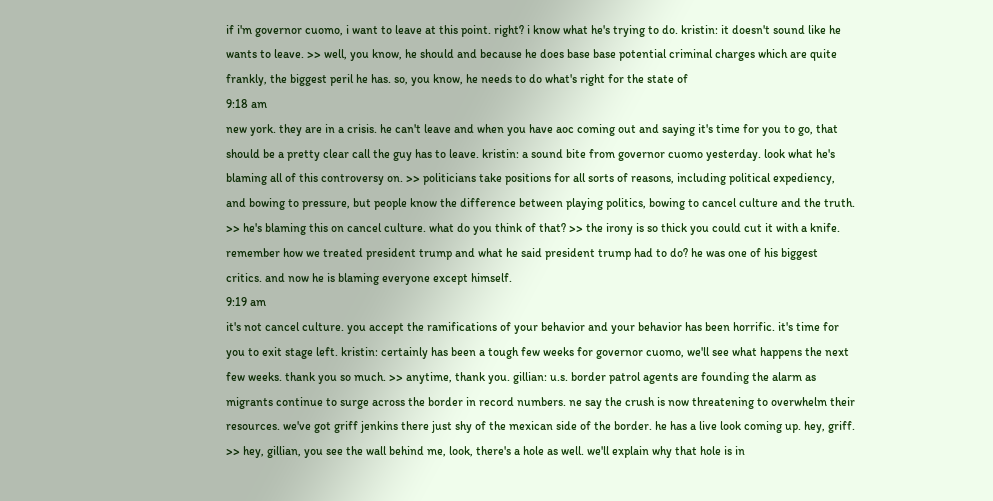if i'm governor cuomo, i want to leave at this point. right? i know what he's trying to do. kristin: it doesn't sound like he wants to leave. >> well, you know, he should and because he does base base potential criminal charges which are quite frankly, the biggest peril he has. so, you know, he needs to do what's right for the state of
9:18 am
new york. they are in a crisis. he can't leave and when you have aoc coming out and saying it's time for you to go, that should be a pretty clear call the guy has to leave. kristin: a sound bite from governor cuomo yesterday. look what he's blaming all of this controversy on. >> politicians take positions for all sorts of reasons, including political expediency, and bowing to pressure, but people know the difference between playing politics, bowing to cancel culture and the truth. >> he's blaming this on cancel culture. what do you think of that? >> the irony is so thick you could cut it with a knife. remember how we treated president trump and what he said president trump had to do? he was one of his biggest critics. and now he is blaming everyone except himself.
9:19 am
it's not cancel culture. you accept the ramifications of your behavior and your behavior has been horrific. it's time for you to exit stage left. kristin: certainly has been a tough few weeks for governor cuomo, we'll see what happens the next few weeks. thank you so much. >> anytime, thank you. gillian: u.s. border patrol agents are founding the alarm as migrants continue to surge across the border in record numbers. ne say the crush is now threatening to overwhelm their resources. we've got griff jenkins there just shy of the mexican side of the border. he has a live look coming up. hey, griff. >> hey, gillian, you see the wall behind me, look, there's a hole as well. we'll explain why that hole is in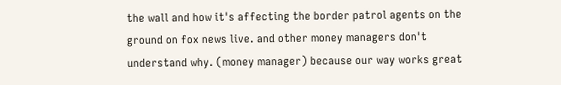the wall and how it's affecting the border patrol agents on the ground on fox news live. and other money managers don't understand why. (money manager) because our way works great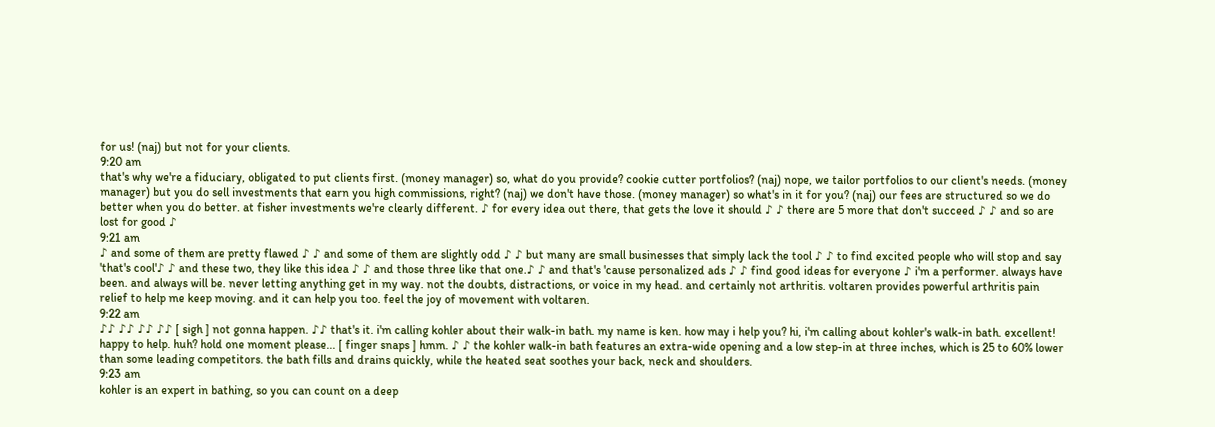for us! (naj) but not for your clients.
9:20 am
that's why we're a fiduciary, obligated to put clients first. (money manager) so, what do you provide? cookie cutter portfolios? (naj) nope, we tailor portfolios to our client's needs. (money manager) but you do sell investments that earn you high commissions, right? (naj) we don't have those. (money manager) so what's in it for you? (naj) our fees are structured so we do better when you do better. at fisher investments we're clearly different. ♪ for every idea out there, that gets the love it should ♪ ♪ there are 5 more that don't succeed ♪ ♪ and so are lost for good ♪
9:21 am
♪ and some of them are pretty flawed ♪ ♪ and some of them are slightly odd ♪ ♪ but many are small businesses that simply lack the tool ♪ ♪ to find excited people who will stop and say 'that's cool'♪ ♪ and these two, they like this idea ♪ ♪ and those three like that one.♪ ♪ and that's 'cause personalized ads ♪ ♪ find good ideas for everyone ♪ i'm a performer. always have been. and always will be. never letting anything get in my way. not the doubts, distractions, or voice in my head. and certainly not arthritis. voltaren provides powerful arthritis pain relief to help me keep moving. and it can help you too. feel the joy of movement with voltaren.
9:22 am
♪♪ ♪♪ ♪♪ ♪♪ [ sigh ] not gonna happen. ♪♪ that's it. i'm calling kohler about their walk-in bath. my name is ken. how may i help you? hi, i'm calling about kohler's walk-in bath. excellent! happy to help. huh? hold one moment please... [ finger snaps ] hmm. ♪ ♪ the kohler walk-in bath features an extra-wide opening and a low step-in at three inches, which is 25 to 60% lower than some leading competitors. the bath fills and drains quickly, while the heated seat soothes your back, neck and shoulders.
9:23 am
kohler is an expert in bathing, so you can count on a deep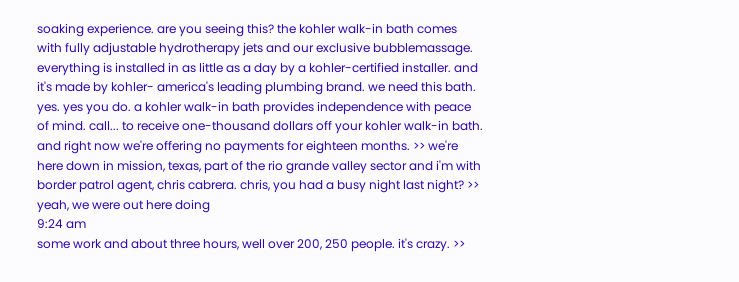soaking experience. are you seeing this? the kohler walk-in bath comes with fully adjustable hydrotherapy jets and our exclusive bubblemassage. everything is installed in as little as a day by a kohler-certified installer. and it's made by kohler- america's leading plumbing brand. we need this bath. yes. yes you do. a kohler walk-in bath provides independence with peace of mind. call... to receive one-thousand dollars off your kohler walk-in bath. and right now we're offering no payments for eighteen months. >> we're here down in mission, texas, part of the rio grande valley sector and i'm with border patrol agent, chris cabrera. chris, you had a busy night last night? >> yeah, we were out here doing
9:24 am
some work and about three hours, well over 200, 250 people. it's crazy. >>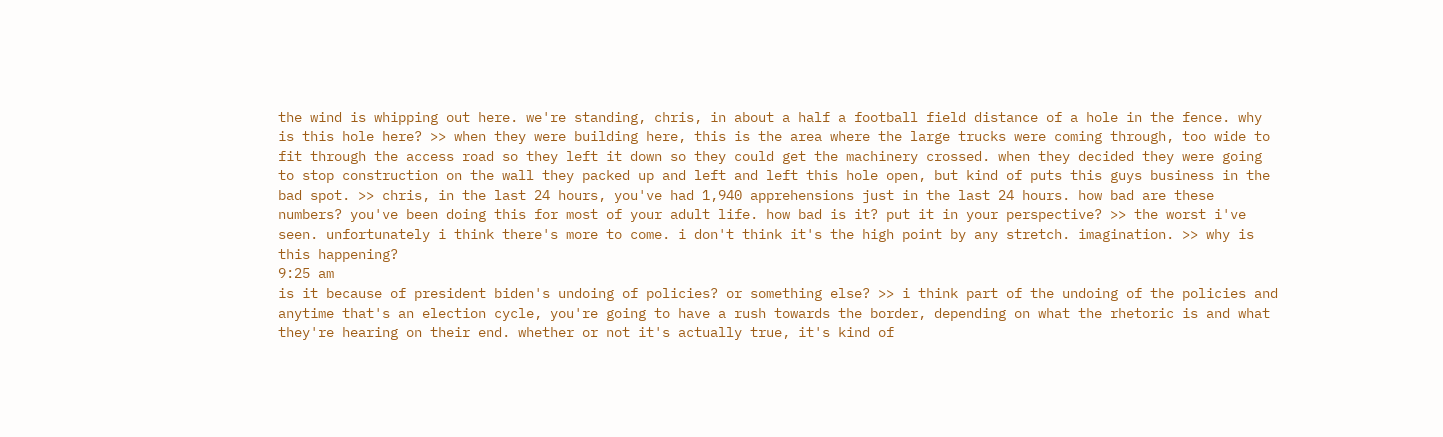the wind is whipping out here. we're standing, chris, in about a half a football field distance of a hole in the fence. why is this hole here? >> when they were building here, this is the area where the large trucks were coming through, too wide to fit through the access road so they left it down so they could get the machinery crossed. when they decided they were going to stop construction on the wall they packed up and left and left this hole open, but kind of puts this guys business in the bad spot. >> chris, in the last 24 hours, you've had 1,940 apprehensions just in the last 24 hours. how bad are these numbers? you've been doing this for most of your adult life. how bad is it? put it in your perspective? >> the worst i've seen. unfortunately i think there's more to come. i don't think it's the high point by any stretch. imagination. >> why is this happening?
9:25 am
is it because of president biden's undoing of policies? or something else? >> i think part of the undoing of the policies and anytime that's an election cycle, you're going to have a rush towards the border, depending on what the rhetoric is and what they're hearing on their end. whether or not it's actually true, it's kind of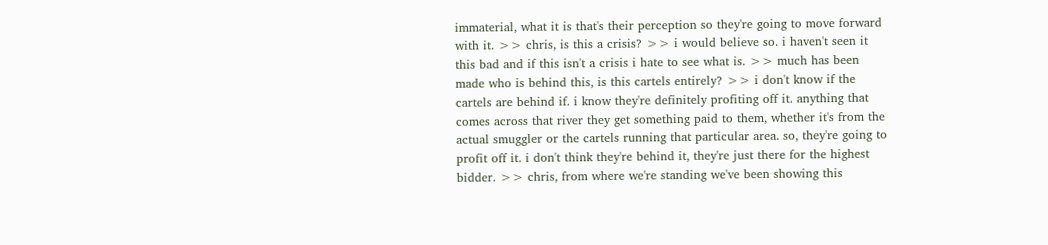immaterial, what it is that's their perception so they're going to move forward with it. >> chris, is this a crisis? >> i would believe so. i haven't seen it this bad and if this isn't a crisis i hate to see what is. >> much has been made who is behind this, is this cartels entirely? >> i don't know if the cartels are behind if. i know they're definitely profiting off it. anything that comes across that river they get something paid to them, whether it's from the actual smuggler or the cartels running that particular area. so, they're going to profit off it. i don't think they're behind it, they're just there for the highest bidder. >> chris, from where we're standing we've been showing this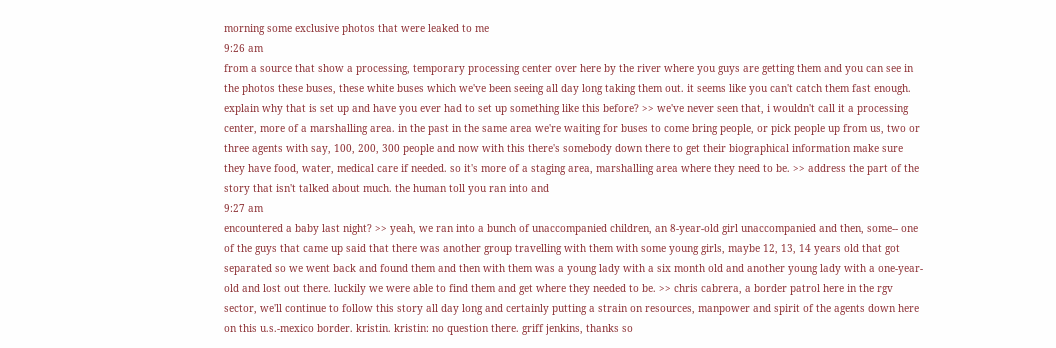morning some exclusive photos that were leaked to me
9:26 am
from a source that show a processing, temporary processing center over here by the river where you guys are getting them and you can see in the photos these buses, these white buses which we've been seeing all day long taking them out. it seems like you can't catch them fast enough. explain why that is set up and have you ever had to set up something like this before? >> we've never seen that, i wouldn't call it a processing center, more of a marshalling area. in the past in the same area we're waiting for buses to come bring people, or pick people up from us, two or three agents with say, 100, 200, 300 people and now with this there's somebody down there to get their biographical information make sure they have food, water, medical care if needed. so it's more of a staging area, marshalling area where they need to be. >> address the part of the story that isn't talked about much. the human toll you ran into and
9:27 am
encountered a baby last night? >> yeah, we ran into a bunch of unaccompanied children, an 8-year-old girl unaccompanied and then, some-- one of the guys that came up said that there was another group travelling with them with some young girls, maybe 12, 13, 14 years old that got separated so we went back and found them and then with them was a young lady with a six month old and another young lady with a one-year-old and lost out there. luckily we were able to find them and get where they needed to be. >> chris cabrera, a border patrol here in the rgv sector, we'll continue to follow this story all day long and certainly putting a strain on resources, manpower and spirit of the agents down here on this u.s.-mexico border. kristin. kristin: no question there. griff jenkins, thanks so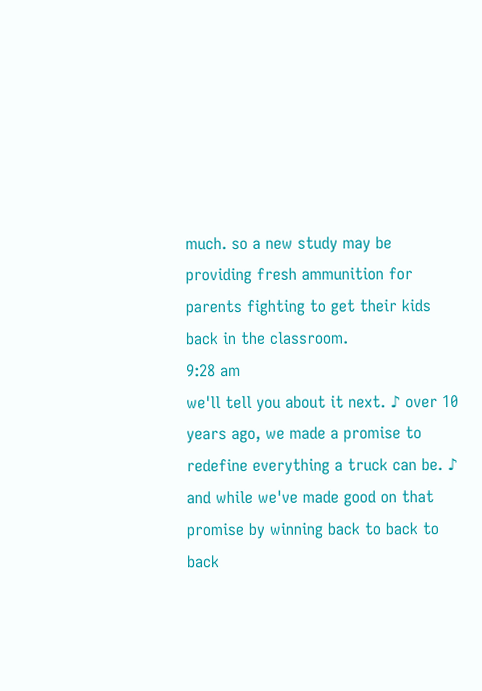much. so a new study may be providing fresh ammunition for parents fighting to get their kids back in the classroom.
9:28 am
we'll tell you about it next. ♪ over 10 years ago, we made a promise to redefine everything a truck can be. ♪ and while we've made good on that promise by winning back to back to back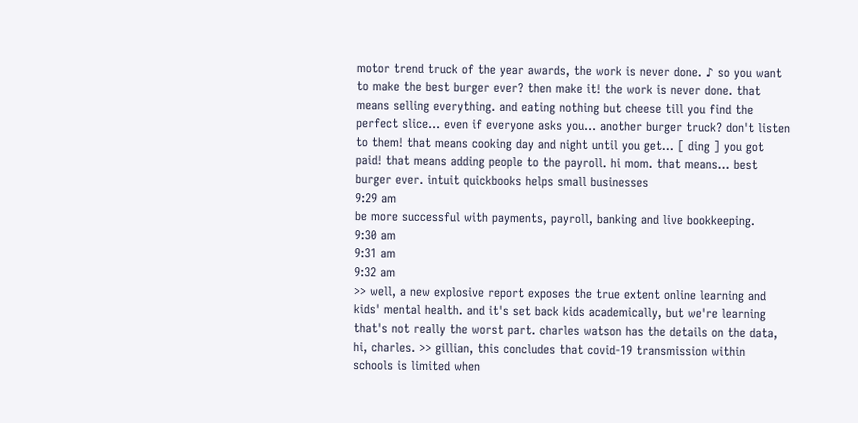motor trend truck of the year awards, the work is never done. ♪ so you want to make the best burger ever? then make it! the work is never done. that means selling everything. and eating nothing but cheese till you find the perfect slice... even if everyone asks you... another burger truck? don't listen to them! that means cooking day and night until you get... [ ding ] you got paid! that means adding people to the payroll. hi mom. that means... best burger ever. intuit quickbooks helps small businesses
9:29 am
be more successful with payments, payroll, banking and live bookkeeping.
9:30 am
9:31 am
9:32 am
>> well, a new explosive report exposes the true extent online learning and kids' mental health. and it's set back kids academically, but we're learning that's not really the worst part. charles watson has the details on the data, hi, charles. >> gillian, this concludes that covid-19 transmission within schools is limited when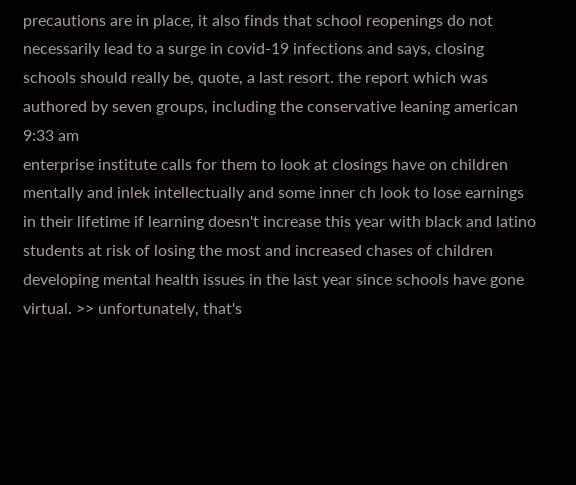precautions are in place, it also finds that school reopenings do not necessarily lead to a surge in covid-19 infections and says, closing schools should really be, quote, a last resort. the report which was authored by seven groups, including the conservative leaning american
9:33 am
enterprise institute calls for them to look at closings have on children mentally and inlek intellectually and some inner ch look to lose earnings in their lifetime if learning doesn't increase this year with black and latino students at risk of losing the most and increased chases of children developing mental health issues in the last year since schools have gone virtual. >> unfortunately, that's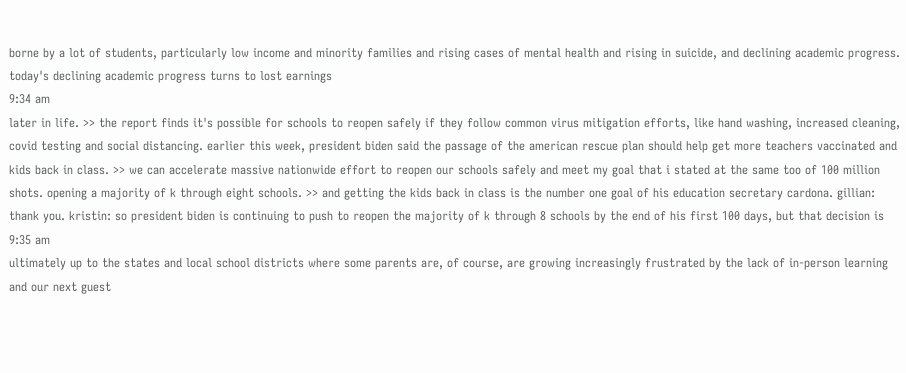borne by a lot of students, particularly low income and minority families and rising cases of mental health and rising in suicide, and declining academic progress. today's declining academic progress turns to lost earnings
9:34 am
later in life. >> the report finds it's possible for schools to reopen safely if they follow common virus mitigation efforts, like hand washing, increased cleaning, covid testing and social distancing. earlier this week, president biden said the passage of the american rescue plan should help get more teachers vaccinated and kids back in class. >> we can accelerate massive nationwide effort to reopen our schools safely and meet my goal that i stated at the same too of 100 million shots. opening a majority of k through eight schools. >> and getting the kids back in class is the number one goal of his education secretary cardona. gillian: thank you. kristin: so president biden is continuing to push to reopen the majority of k through 8 schools by the end of his first 100 days, but that decision is
9:35 am
ultimately up to the states and local school districts where some parents are, of course, are growing increasingly frustrated by the lack of in-person learning and our next guest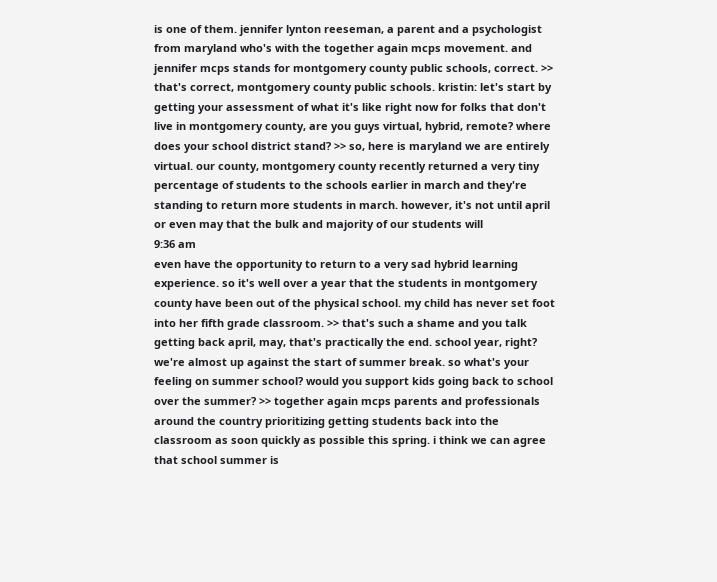is one of them. jennifer lynton reeseman, a parent and a psychologist from maryland who's with the together again mcps movement. and jennifer mcps stands for montgomery county public schools, correct. >> that's correct, montgomery county public schools. kristin: let's start by getting your assessment of what it's like right now for folks that don't live in montgomery county, are you guys virtual, hybrid, remote? where does your school district stand? >> so, here is maryland we are entirely virtual. our county, montgomery county recently returned a very tiny percentage of students to the schools earlier in march and they're standing to return more students in march. however, it's not until april or even may that the bulk and majority of our students will
9:36 am
even have the opportunity to return to a very sad hybrid learning experience. so it's well over a year that the students in montgomery county have been out of the physical school. my child has never set foot into her fifth grade classroom. >> that's such a shame and you talk getting back april, may, that's practically the end. school year, right? we're almost up against the start of summer break. so what's your feeling on summer school? would you support kids going back to school over the summer? >> together again mcps parents and professionals around the country prioritizing getting students back into the classroom as soon quickly as possible this spring. i think we can agree that school summer is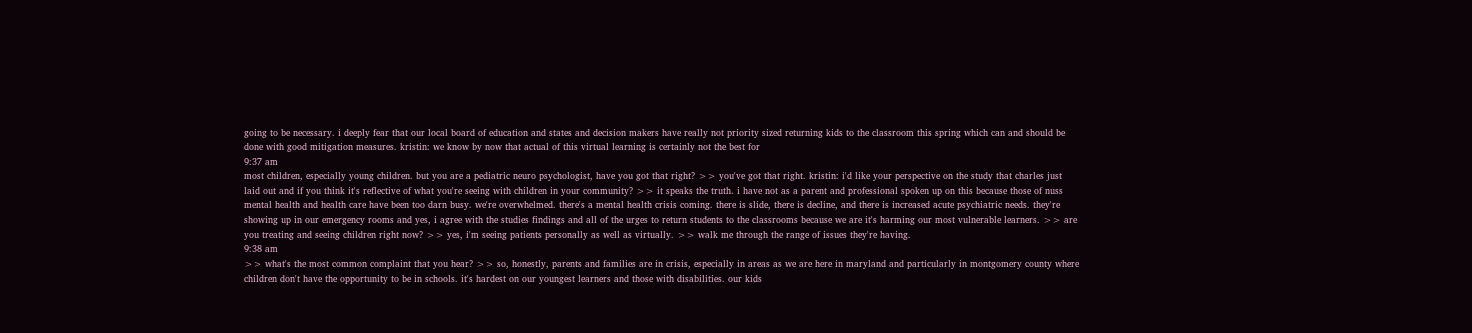going to be necessary. i deeply fear that our local board of education and states and decision makers have really not priority sized returning kids to the classroom this spring which can and should be done with good mitigation measures. kristin: we know by now that actual of this virtual learning is certainly not the best for
9:37 am
most children, especially young children. but you are a pediatric neuro psychologist, have you got that right? >> you've got that right. kristin: i'd like your perspective on the study that charles just laid out and if you think it's reflective of what you're seeing with children in your community? >> it speaks the truth. i have not as a parent and professional spoken up on this because those of nuss mental health and health care have been too darn busy. we're overwhelmed. there's a mental health crisis coming. there is slide, there is decline, and there is increased acute psychiatric needs. they're showing up in our emergency rooms and yes, i agree with the studies findings and all of the urges to return students to the classrooms because we are it's harming our most vulnerable learners. >> are you treating and seeing children right now? >> yes, i'm seeing patients personally as well as virtually. >> walk me through the range of issues they're having.
9:38 am
>> what's the most common complaint that you hear? >> so, honestly, parents and families are in crisis, especially in areas as we are here in maryland and particularly in montgomery county where children don't have the opportunity to be in schools. it's hardest on our youngest learners and those with disabilities. our kids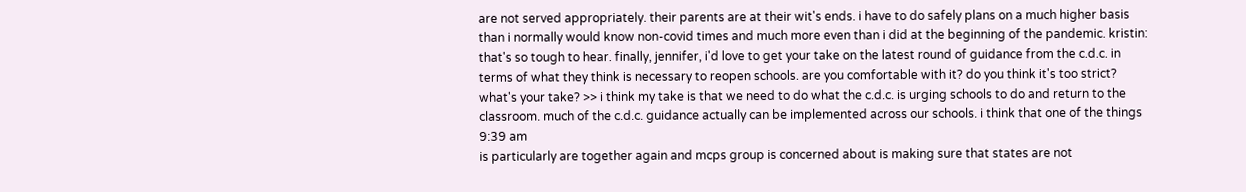are not served appropriately. their parents are at their wit's ends. i have to do safely plans on a much higher basis than i normally would know non-covid times and much more even than i did at the beginning of the pandemic. kristin: that's so tough to hear. finally, jennifer, i'd love to get your take on the latest round of guidance from the c.d.c. in terms of what they think is necessary to reopen schools. are you comfortable with it? do you think it's too strict? what's your take? >> i think my take is that we need to do what the c.d.c. is urging schools to do and return to the classroom. much of the c.d.c. guidance actually can be implemented across our schools. i think that one of the things
9:39 am
is particularly are together again and mcps group is concerned about is making sure that states are not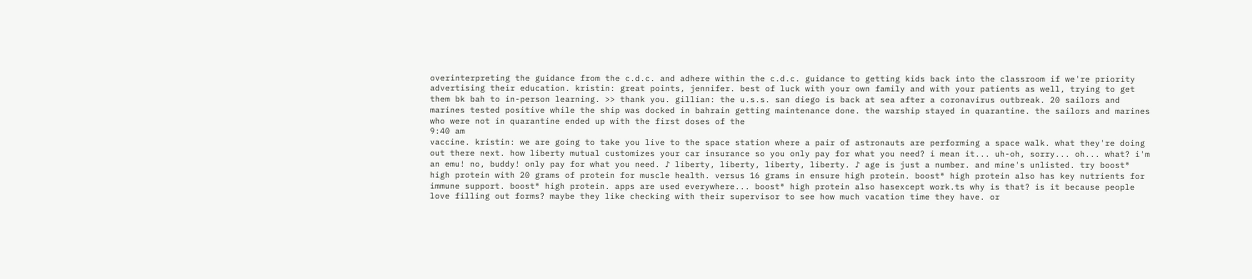overinterpreting the guidance from the c.d.c. and adhere within the c.d.c. guidance to getting kids back into the classroom if we're priority advertising their education. kristin: great points, jennifer. best of luck with your own family and with your patients as well, trying to get them bk bah to in-person learning. >> thank you. gillian: the u.s.s. san diego is back at sea after a coronavirus outbreak. 20 sailors and marines tested positive while the ship was docked in bahrain getting maintenance done. the warship stayed in quarantine. the sailors and marines who were not in quarantine ended up with the first doses of the
9:40 am
vaccine. kristin: we are going to take you live to the space station where a pair of astronauts are performing a space walk. what they're doing out there next. how liberty mutual customizes your car insurance so you only pay for what you need? i mean it... uh-oh, sorry... oh... what? i'm an emu! no, buddy! only pay for what you need. ♪ liberty, liberty, liberty, liberty. ♪ age is just a number. and mine's unlisted. try boost® high protein with 20 grams of protein for muscle health. versus 16 grams in ensure high protein. boost® high protein also has key nutrients for immune support. boost® high protein. apps are used everywhere... boost® high protein also hasexcept work.ts why is that? is it because people love filling out forms? maybe they like checking with their supervisor to see how much vacation time they have. or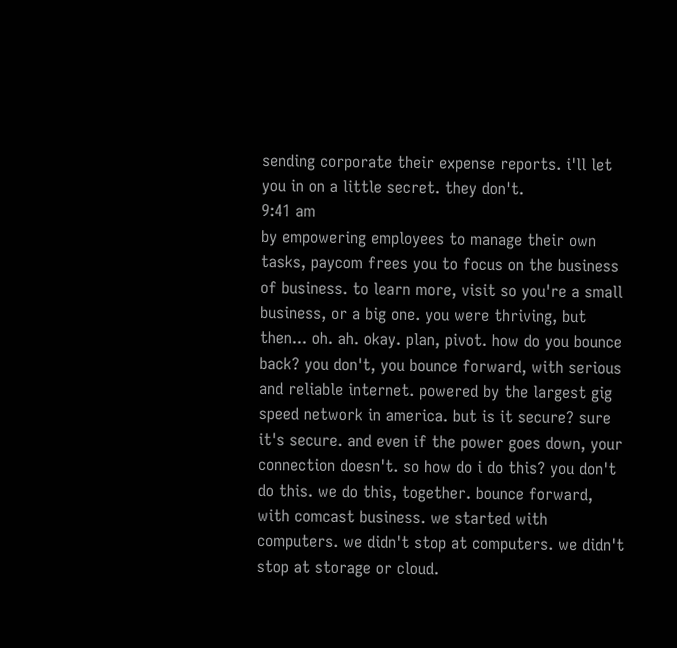sending corporate their expense reports. i'll let you in on a little secret. they don't.
9:41 am
by empowering employees to manage their own tasks, paycom frees you to focus on the business of business. to learn more, visit so you're a small business, or a big one. you were thriving, but then... oh. ah. okay. plan, pivot. how do you bounce back? you don't, you bounce forward, with serious and reliable internet. powered by the largest gig speed network in america. but is it secure? sure it's secure. and even if the power goes down, your connection doesn't. so how do i do this? you don't do this. we do this, together. bounce forward, with comcast business. we started with computers. we didn't stop at computers. we didn't stop at storage or cloud.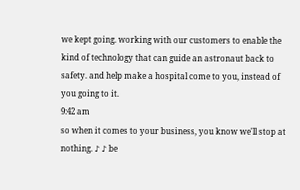we kept going. working with our customers to enable the kind of technology that can guide an astronaut back to safety. and help make a hospital come to you, instead of you going to it.
9:42 am
so when it comes to your business, you know we'll stop at nothing. ♪ ♪ be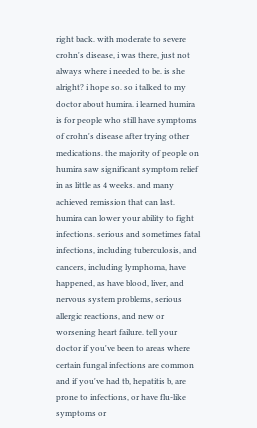right back. with moderate to severe crohn's disease, i was there, just not always where i needed to be. is she alright? i hope so. so i talked to my doctor about humira. i learned humira is for people who still have symptoms of crohn's disease after trying other medications. the majority of people on humira saw significant symptom relief in as little as 4 weeks. and many achieved remission that can last. humira can lower your ability to fight infections. serious and sometimes fatal infections, including tuberculosis, and cancers, including lymphoma, have happened, as have blood, liver, and nervous system problems, serious allergic reactions, and new or worsening heart failure. tell your doctor if you've been to areas where certain fungal infections are common and if you've had tb, hepatitis b, are prone to infections, or have flu-like symptoms or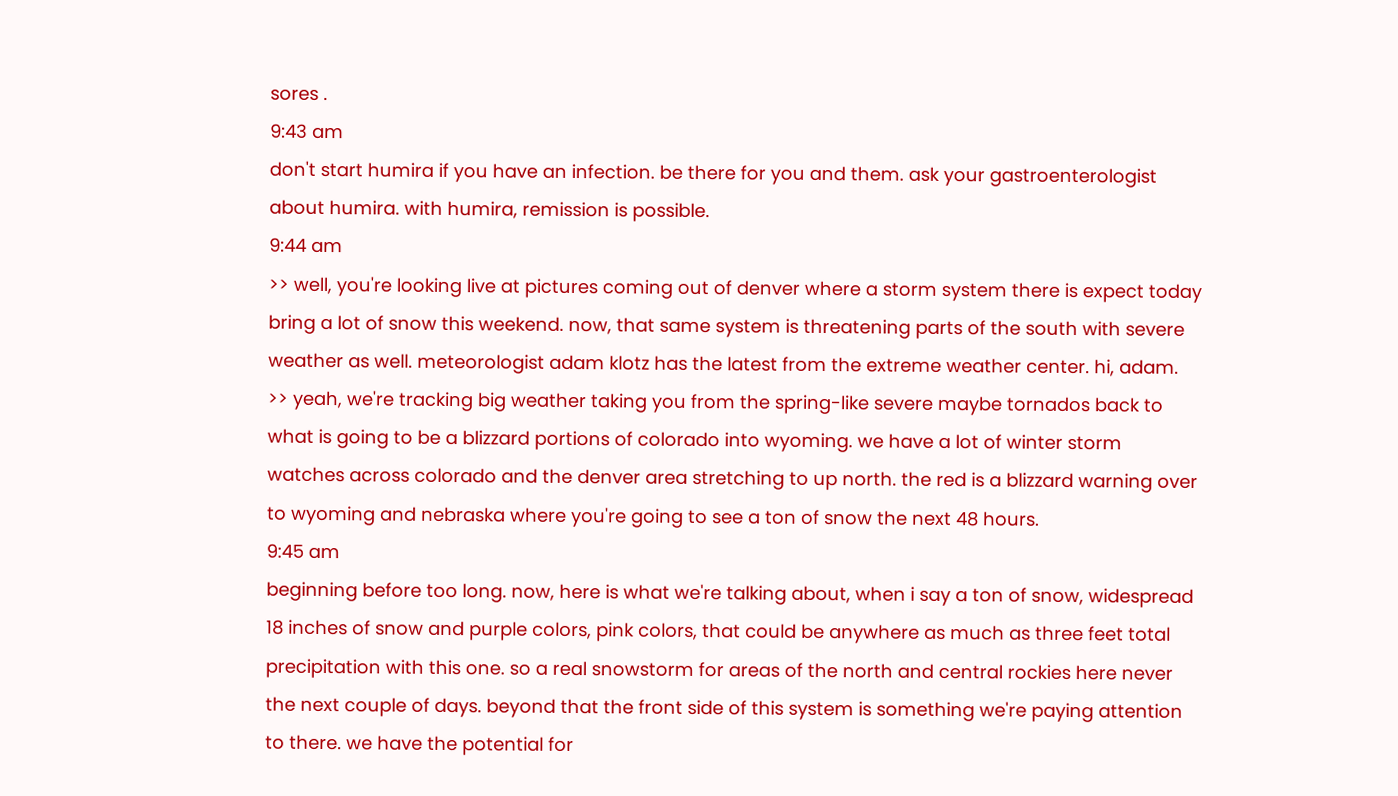sores .
9:43 am
don't start humira if you have an infection. be there for you and them. ask your gastroenterologist about humira. with humira, remission is possible.
9:44 am
>> well, you're looking live at pictures coming out of denver where a storm system there is expect today bring a lot of snow this weekend. now, that same system is threatening parts of the south with severe weather as well. meteorologist adam klotz has the latest from the extreme weather center. hi, adam. >> yeah, we're tracking big weather taking you from the spring-like severe maybe tornados back to what is going to be a blizzard portions of colorado into wyoming. we have a lot of winter storm watches across colorado and the denver area stretching to up north. the red is a blizzard warning over to wyoming and nebraska where you're going to see a ton of snow the next 48 hours.
9:45 am
beginning before too long. now, here is what we're talking about, when i say a ton of snow, widespread 18 inches of snow and purple colors, pink colors, that could be anywhere as much as three feet total precipitation with this one. so a real snowstorm for areas of the north and central rockies here never the next couple of days. beyond that the front side of this system is something we're paying attention to there. we have the potential for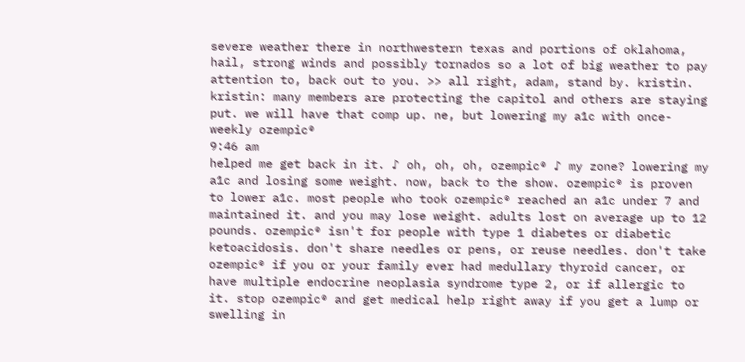severe weather there in northwestern texas and portions of oklahoma, hail, strong winds and possibly tornados so a lot of big weather to pay attention to, back out to you. >> all right, adam, stand by. kristin. kristin: many members are protecting the capitol and others are staying put. we will have that comp up. ne, but lowering my a1c with once-weekly ozempic®
9:46 am
helped me get back in it. ♪ oh, oh, oh, ozempic® ♪ my zone? lowering my a1c and losing some weight. now, back to the show. ozempic® is proven to lower a1c. most people who took ozempic® reached an a1c under 7 and maintained it. and you may lose weight. adults lost on average up to 12 pounds. ozempic® isn't for people with type 1 diabetes or diabetic ketoacidosis. don't share needles or pens, or reuse needles. don't take ozempic® if you or your family ever had medullary thyroid cancer, or have multiple endocrine neoplasia syndrome type 2, or if allergic to it. stop ozempic® and get medical help right away if you get a lump or swelling in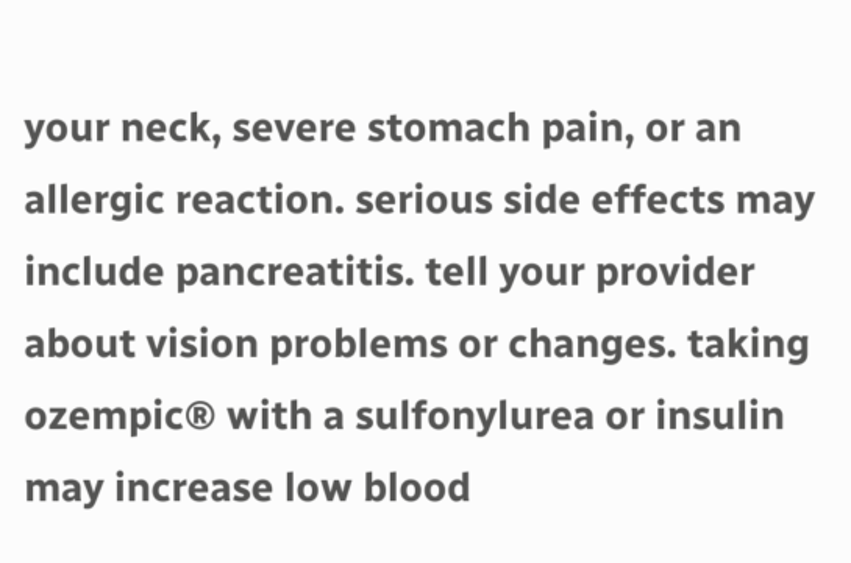your neck, severe stomach pain, or an allergic reaction. serious side effects may include pancreatitis. tell your provider about vision problems or changes. taking ozempic® with a sulfonylurea or insulin may increase low blood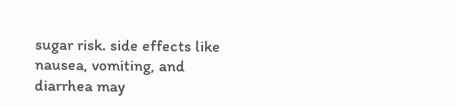sugar risk. side effects like nausea, vomiting, and diarrhea may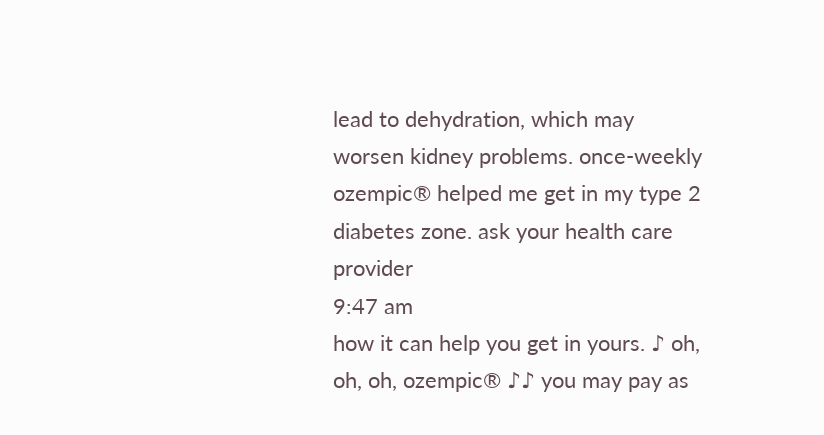lead to dehydration, which may worsen kidney problems. once-weekly ozempic® helped me get in my type 2 diabetes zone. ask your health care provider
9:47 am
how it can help you get in yours. ♪ oh, oh, oh, ozempic® ♪♪ you may pay as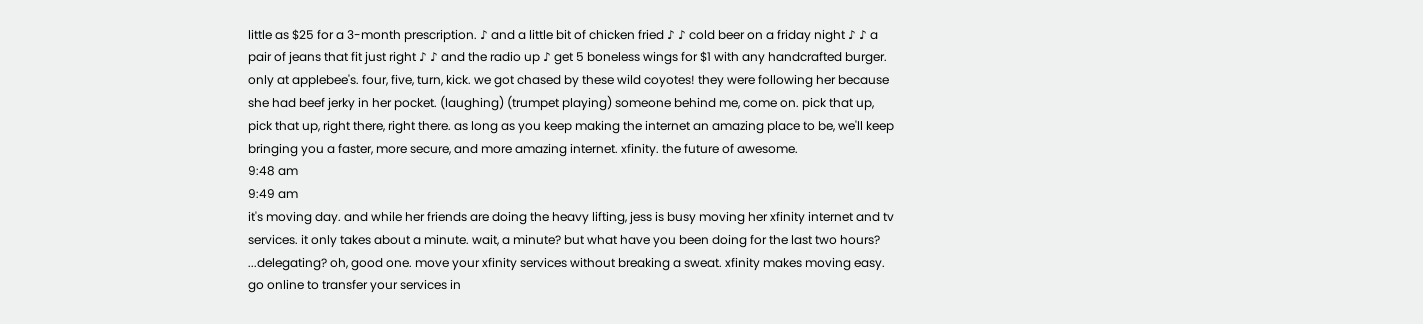little as $25 for a 3-month prescription. ♪ and a little bit of chicken fried ♪ ♪ cold beer on a friday night ♪ ♪ a pair of jeans that fit just right ♪ ♪ and the radio up ♪ get 5 boneless wings for $1 with any handcrafted burger. only at applebee's. four, five, turn, kick. we got chased by these wild coyotes! they were following her because she had beef jerky in her pocket. (laughing) (trumpet playing) someone behind me, come on. pick that up, pick that up, right there, right there. as long as you keep making the internet an amazing place to be, we'll keep bringing you a faster, more secure, and more amazing internet. xfinity. the future of awesome.
9:48 am
9:49 am
it's moving day. and while her friends are doing the heavy lifting, jess is busy moving her xfinity internet and tv services. it only takes about a minute. wait, a minute? but what have you been doing for the last two hours? ...delegating? oh, good one. move your xfinity services without breaking a sweat. xfinity makes moving easy. go online to transfer your services in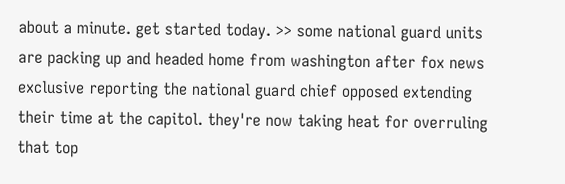about a minute. get started today. >> some national guard units are packing up and headed home from washington after fox news exclusive reporting the national guard chief opposed extending their time at the capitol. they're now taking heat for overruling that top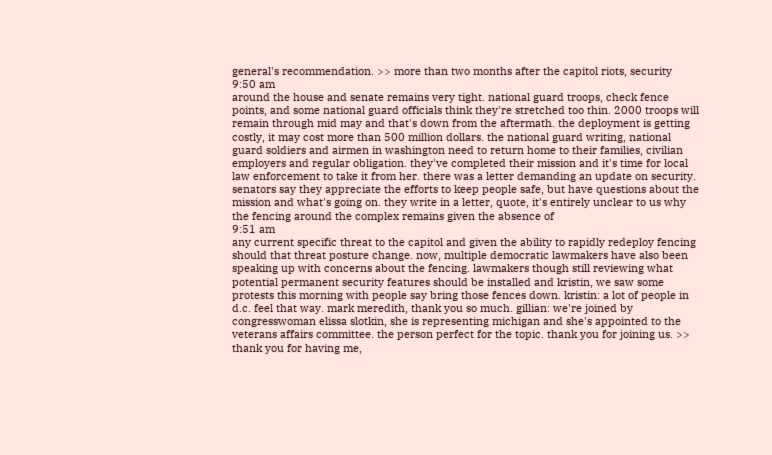general's recommendation. >> more than two months after the capitol riots, security
9:50 am
around the house and senate remains very tight. national guard troops, check fence points, and some national guard officials think they're stretched too thin. 2000 troops will remain through mid may and that's down from the aftermath. the deployment is getting costly, it may cost more than 500 million dollars. the national guard writing, national guard soldiers and airmen in washington need to return home to their families, civilian employers and regular obligation. they've completed their mission and it's time for local law enforcement to take it from her. there was a letter demanding an update on security. senators say they appreciate the efforts to keep people safe, but have questions about the mission and what's going on. they write in a letter, quote, it's entirely unclear to us why the fencing around the complex remains given the absence of
9:51 am
any current specific threat to the capitol and given the ability to rapidly redeploy fencing should that threat posture change. now, multiple democratic lawmakers have also been speaking up with concerns about the fencing. lawmakers though still reviewing what potential permanent security features should be installed and kristin, we saw some protests this morning with people say bring those fences down. kristin: a lot of people in d.c. feel that way. mark meredith, thank you so much. gillian: we're joined by congresswoman elissa slotkin, she is representing michigan and she's appointed to the veterans affairs committee. the person perfect for the topic. thank you for joining us. >> thank you for having me,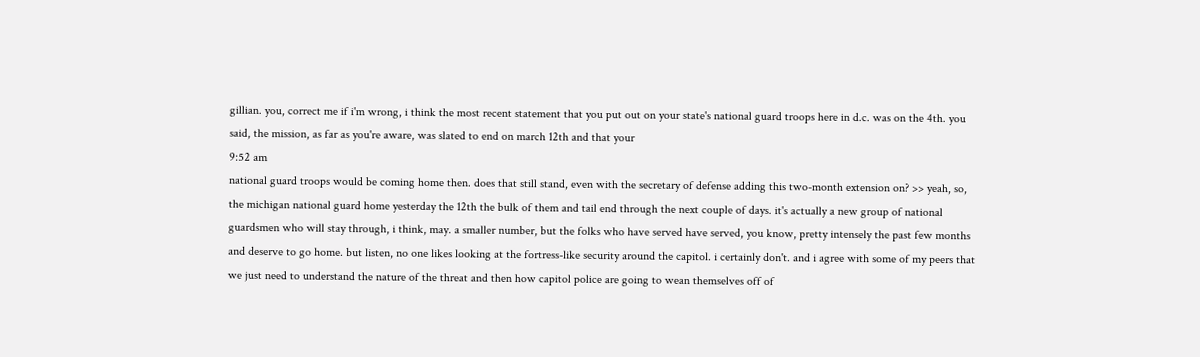gillian. you, correct me if i'm wrong, i think the most recent statement that you put out on your state's national guard troops here in d.c. was on the 4th. you said, the mission, as far as you're aware, was slated to end on march 12th and that your
9:52 am
national guard troops would be coming home then. does that still stand, even with the secretary of defense adding this two-month extension on? >> yeah, so, the michigan national guard home yesterday the 12th the bulk of them and tail end through the next couple of days. it's actually a new group of national guardsmen who will stay through, i think, may. a smaller number, but the folks who have served have served, you know, pretty intensely the past few months and deserve to go home. but listen, no one likes looking at the fortress-like security around the capitol. i certainly don't. and i agree with some of my peers that we just need to understand the nature of the threat and then how capitol police are going to wean themselves off of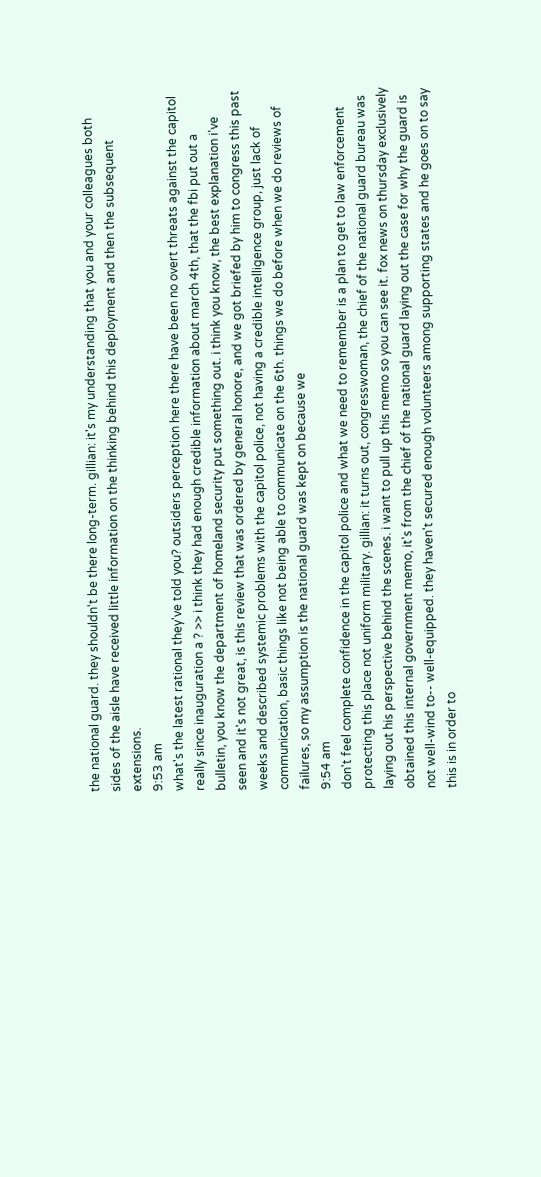the national guard. they shouldn't be there long-term. gillian: it's my understanding that you and your colleagues both sides of the aisle have received little information on the thinking behind this deployment and then the subsequent extensions.
9:53 am
what's the latest rational they've told you? outsiders perception here there have been no overt threats against the capitol really since inauguration a ? >> i think they had enough credible information about march 4th, that the fbi put out a bulletin, you know the department of homeland security put something out. i think you know, the best explanation i've seen and it's not great, is this review that was ordered by general honore, and we got briefed by him to congress this past weeks and described systemic problems with the capitol police, not having a credible intelligence group, just lack of communication, basic things like not being able to communicate on the 6th. things we do before when we do reviews of failures, so my assumption is the national guard was kept on because we
9:54 am
don't feel complete confidence in the capitol police and what we need to remember is a plan to get to law enforcement protecting this place not uniform military. gillian: it turns out, congresswoman, the chief of the national guard bureau was laying out his perspective behind the scenes. i want to pull up this memo so you can see it. fox news on thursday exclusively obtained this internal government memo, it's from the chief of the national guard laying out the case for why the guard is not well-wind to-- well-equipped. they haven't secured enough volunteers among supporting states and he goes on to say this is in order to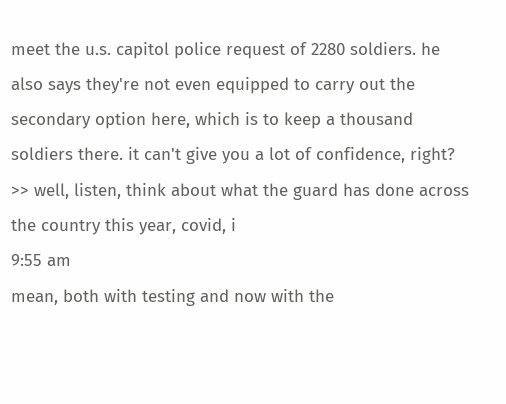meet the u.s. capitol police request of 2280 soldiers. he also says they're not even equipped to carry out the secondary option here, which is to keep a thousand soldiers there. it can't give you a lot of confidence, right? >> well, listen, think about what the guard has done across the country this year, covid, i
9:55 am
mean, both with testing and now with the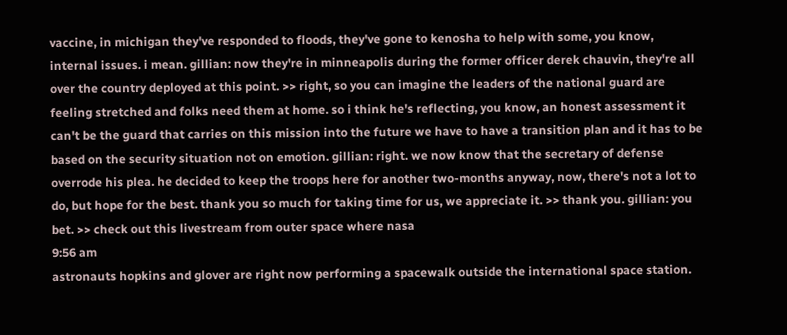vaccine, in michigan they've responded to floods, they've gone to kenosha to help with some, you know, internal issues. i mean. gillian: now they're in minneapolis during the former officer derek chauvin, they're all over the country deployed at this point. >> right, so you can imagine the leaders of the national guard are feeling stretched and folks need them at home. so i think he's reflecting, you know, an honest assessment it can't be the guard that carries on this mission into the future we have to have a transition plan and it has to be based on the security situation not on emotion. gillian: right. we now know that the secretary of defense overrode his plea. he decided to keep the troops here for another two-months anyway, now, there's not a lot to do, but hope for the best. thank you so much for taking time for us, we appreciate it. >> thank you. gillian: you bet. >> check out this livestream from outer space where nasa
9:56 am
astronauts hopkins and glover are right now performing a spacewalk outside the international space station.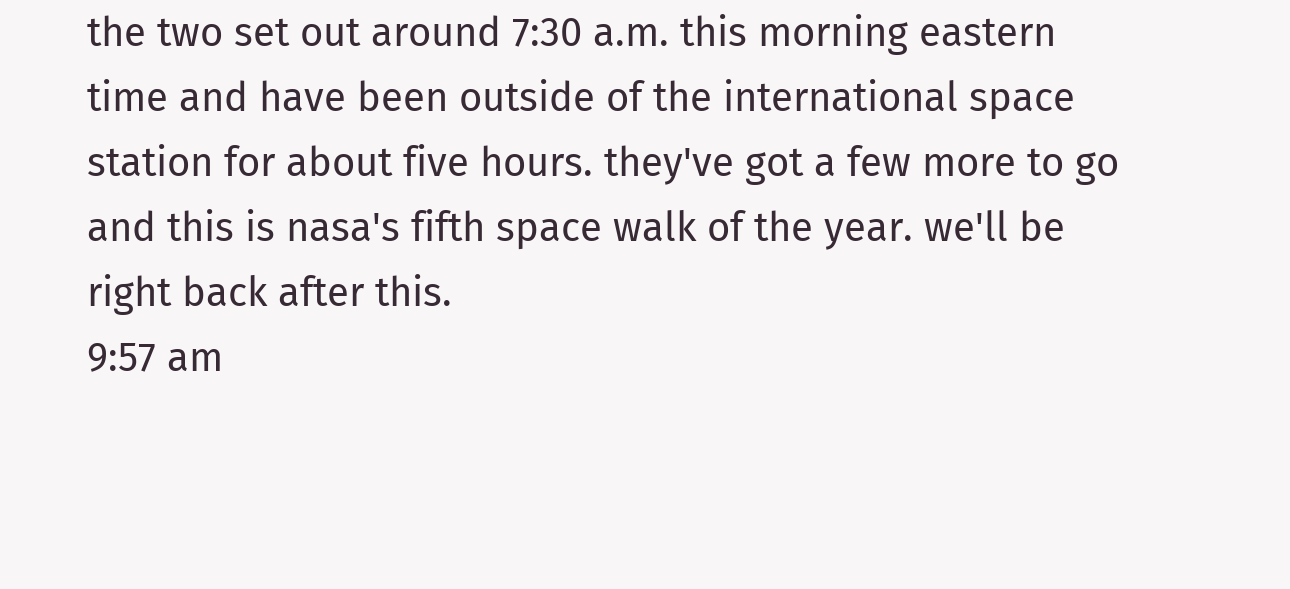the two set out around 7:30 a.m. this morning eastern time and have been outside of the international space station for about five hours. they've got a few more to go and this is nasa's fifth space walk of the year. we'll be right back after this.
9:57 am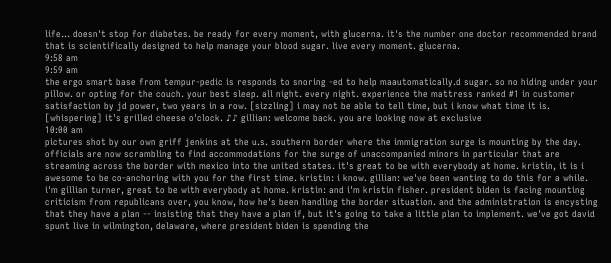life... doesn't stop for diabetes. be ready for every moment, with glucerna. it's the number one doctor recommended brand that is scientifically designed to help manage your blood sugar. live every moment. glucerna.
9:58 am
9:59 am
the ergo smart base from tempur-pedic is responds to snoring -ed to help maautomatically.d sugar. so no hiding under your pillow. or opting for the couch. your best sleep. all night. every night. experience the mattress ranked #1 in customer satisfaction by jd power, two years in a row. [sizzling] i may not be able to tell time, but i know what time it is. [whispering] it's grilled cheese o'clock. ♪♪ gillian: welcome back. you are looking now at exclusive
10:00 am
pictures shot by our own griff jenkins at the u.s. southern border where the immigration surge is mounting by the day. officials are now scrambling to find accommodations for the surge of unaccompanied minors in particular that are streaming across the border with mexico into the united states. it's great to be with everybody at home. kristin, it is i awesome to be co-anchoring with you for the first time. kristin: i know. gillian: we've been wanting to do this for a while. i'm gillian turner, great to be with everybody at home. kristin: and i'm kristin fisher. president biden is facing mounting criticism from republicans over, you know, how he's been handling the border situation. and the administration is encysting that they have a plan -- insisting that they have a plan if, but it's going to take a little plan to implement. we've got david spunt live in wilmington, delaware, where president biden is spending the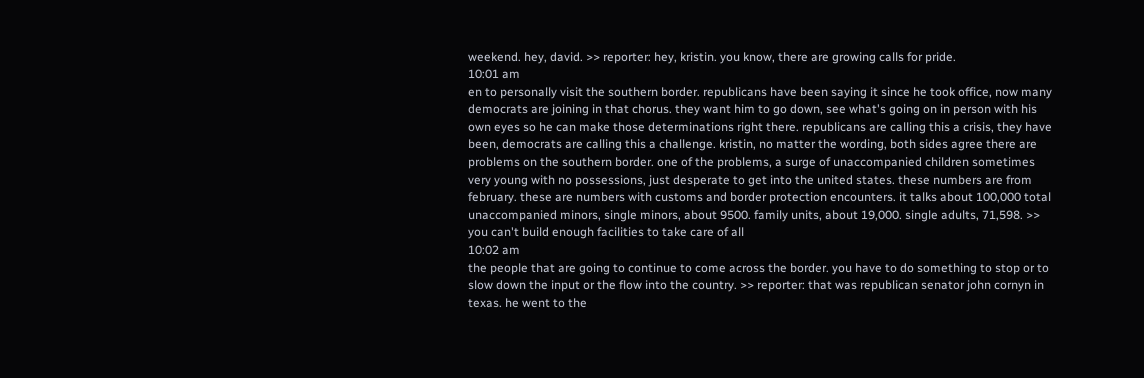weekend. hey, david. >> reporter: hey, kristin. you know, there are growing calls for pride.
10:01 am
en to personally visit the southern border. republicans have been saying it since he took office, now many democrats are joining in that chorus. they want him to go down, see what's going on in person with his own eyes so he can make those determinations right there. republicans are calling this a crisis, they have been, democrats are calling this a challenge. kristin, no matter the wording, both sides agree there are problems on the southern border. one of the problems, a surge of unaccompanied children sometimes very young with no possessions, just desperate to get into the united states. these numbers are from february. these are numbers with customs and border protection encounters. it talks about 100,000 total unaccompanied minors, single minors, about 9500. family units, about 19,000. single adults, 71,598. >> you can't build enough facilities to take care of all
10:02 am
the people that are going to continue to come across the border. you have to do something to stop or to slow down the input or the flow into the country. >> reporter: that was republican senator john cornyn in texas. he went to the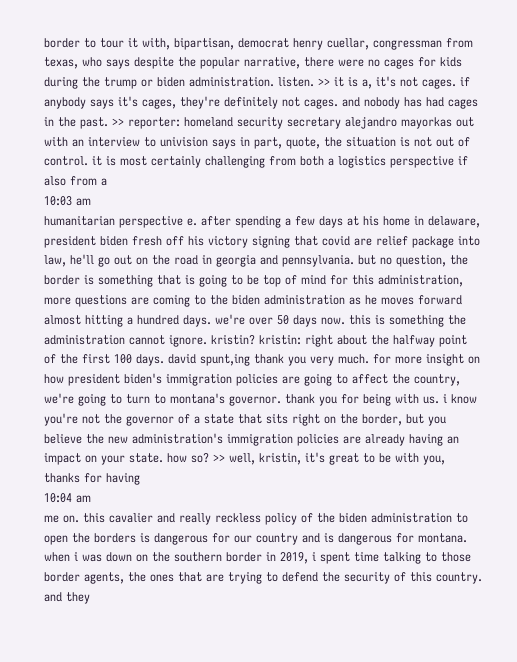border to tour it with, bipartisan, democrat henry cuellar, congressman from texas, who says despite the popular narrative, there were no cages for kids during the trump or biden administration. listen. >> it is a, it's not cages. if anybody says it's cages, they're definitely not cages. and nobody has had cages in the past. >> reporter: homeland security secretary alejandro mayorkas out with an interview to univision says in part, quote, the situation is not out of control. it is most certainly challenging from both a logistics perspective if also from a
10:03 am
humanitarian perspective e. after spending a few days at his home in delaware, president biden fresh off his victory signing that covid are relief package into law, he'll go out on the road in georgia and pennsylvania. but no question, the border is something that is going to be top of mind for this administration, more questions are coming to the biden administration as he moves forward almost hitting a hundred days. we're over 50 days now. this is something the administration cannot ignore. kristin? kristin: right about the halfway point of the first 100 days. david spunt,ing thank you very much. for more insight on how president biden's immigration policies are going to affect the country, we're going to turn to montana's governor. thank you for being with us. i know you're not the governor of a state that sits right on the border, but you believe the new administration's immigration policies are already having an impact on your state. how so? >> well, kristin, it's great to be with you, thanks for having
10:04 am
me on. this cavalier and really reckless policy of the biden administration to open the borders is dangerous for our country and is dangerous for montana. when i was down on the southern border in 2019, i spent time talking to those border agents, the ones that are trying to defend the security of this country. and they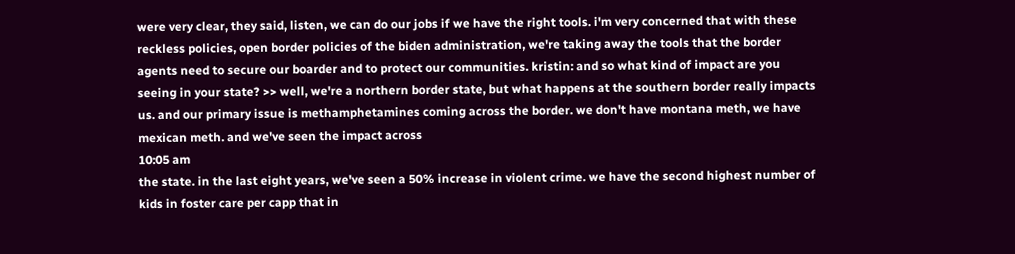were very clear, they said, listen, we can do our jobs if we have the right tools. i'm very concerned that with these reckless policies, open border policies of the biden administration, we're taking away the tools that the border agents need to secure our boarder and to protect our communities. kristin: and so what kind of impact are you seeing in your state? >> well, we're a northern border state, but what happens at the southern border really impacts us. and our primary issue is methamphetamines coming across the border. we don't have montana meth, we have mexican meth. and we've seen the impact across
10:05 am
the state. in the last eight years, we've seen a 50% increase in violent crime. we have the second highest number of kids in foster care per capp that in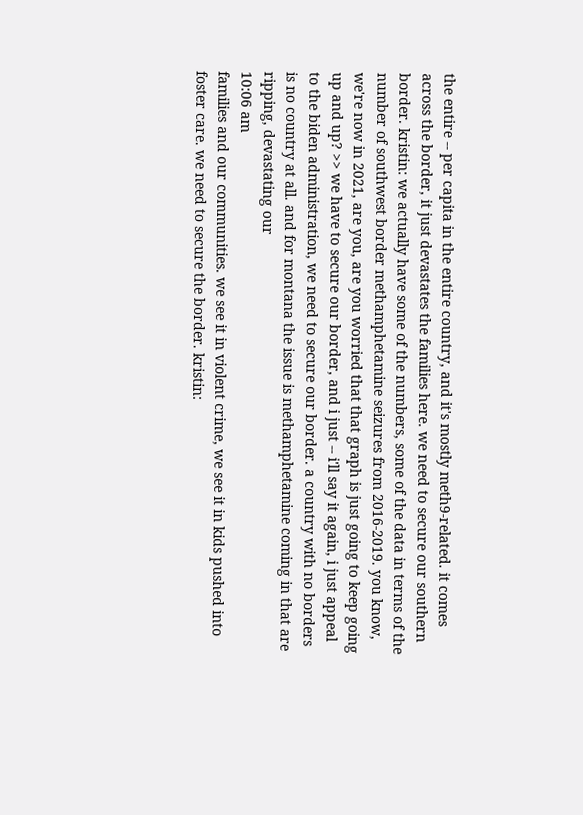the entire -- per capita in the entire country, and it's mostly meth9-related. it comes across the border, it just devastates the families here. we need to secure our southern border. kristin: we actually have some of the numbers, some of the data in terms of the number of southwest border methamphetamine seizures from 2016-2019. you know, we're now in 2021, are you, are you worried that that graph is just going to keep going up and up? >> we have to secure our border, and i just -- i'll say it again, i just appeal to the biden administration, we need to secure our border. a country with no borders is no country at all. and for montana the issue is methamphetamine coming in that are ripping, devastating our
10:06 am
families and our communities. we see it in violent crime, we see it in kids pushed into foster care. we need to secure the border. kristin: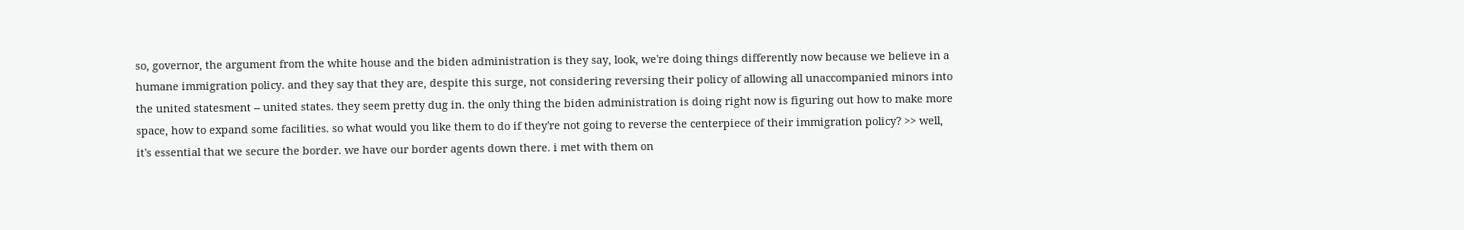so, governor, the argument from the white house and the biden administration is they say, look, we're doing things differently now because we believe in a humane immigration policy. and they say that they are, despite this surge, not considering reversing their policy of allowing all unaccompanied minors into the united statesment -- united states. they seem pretty dug in. the only thing the biden administration is doing right now is figuring out how to make more space, how to expand some facilities. so what would you like them to do if they're not going to reverse the centerpiece of their immigration policy? >> well, it's essential that we secure the border. we have our border agents down there. i met with them on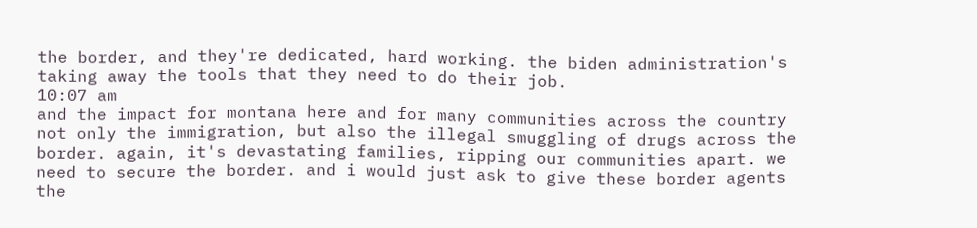the border, and they're dedicated, hard working. the biden administration's taking away the tools that they need to do their job.
10:07 am
and the impact for montana here and for many communities across the country not only the immigration, but also the illegal smuggling of drugs across the border. again, it's devastating families, ripping our communities apart. we need to secure the border. and i would just ask to give these border agents the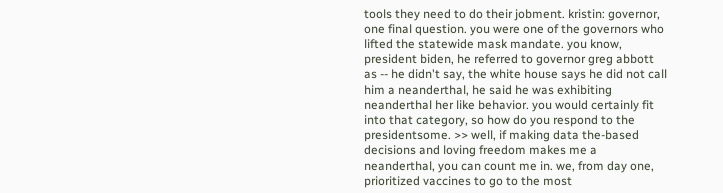tools they need to do their jobment. kristin: governor, one final question. you were one of the governors who lifted the statewide mask mandate. you know, president biden, he referred to governor greg abbott as -- he didn't say, the white house says he did not call him a neanderthal, he said he was exhibiting neanderthal her like behavior. you would certainly fit into that category, so how do you respond to the presidentsome. >> well, if making data the-based decisions and loving freedom makes me a neanderthal, you can count me in. we, from day one, prioritized vaccines to go to the most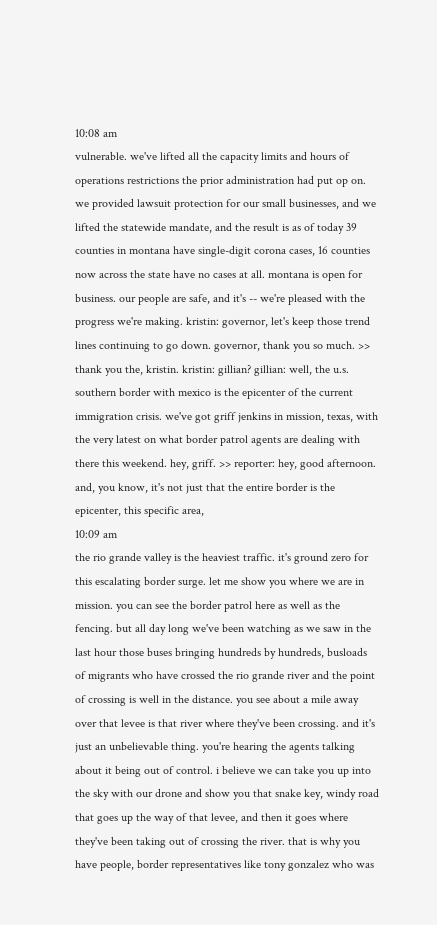10:08 am
vulnerable. we've lifted all the capacity limits and hours of operations restrictions the prior administration had put op on. we provided lawsuit protection for our small businesses, and we lifted the statewide mandate, and the result is as of today 39 counties in montana have single-digit corona cases, 16 counties now across the state have no cases at all. montana is open for business. our people are safe, and it's -- we're pleased with the progress we're making. kristin: governor, let's keep those trend lines continuing to go down. governor, thank you so much. >> thank you the, kristin. kristin: gillian? gillian: well, the u.s. southern border with mexico is the epicenter of the current immigration crisis. we've got griff jenkins in mission, texas, with the very latest on what border patrol agents are dealing with there this weekend. hey, griff. >> reporter: hey, good afternoon. and, you know, it's not just that the entire border is the epicenter, this specific area,
10:09 am
the rio grande valley is the heaviest traffic. it's ground zero for this escalating border surge. let me show you where we are in mission. you can see the border patrol here as well as the fencing. but all day long we've been watching as we saw in the last hour those buses bringing hundreds by hundreds, busloads of migrants who have crossed the rio grande river and the point of crossing is well in the distance. you see about a mile away over that levee is that river where they've been crossing. and it's just an unbelievable thing. you're hearing the agents talking about it being out of control. i believe we can take you up into the sky with our drone and show you that snake key, windy road that goes up the way of that levee, and then it goes where they've been taking out of crossing the river. that is why you have people, border representatives like tony gonzalez who was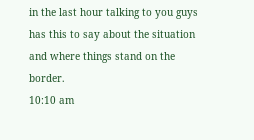in the last hour talking to you guys has this to say about the situation and where things stand on the border.
10:10 am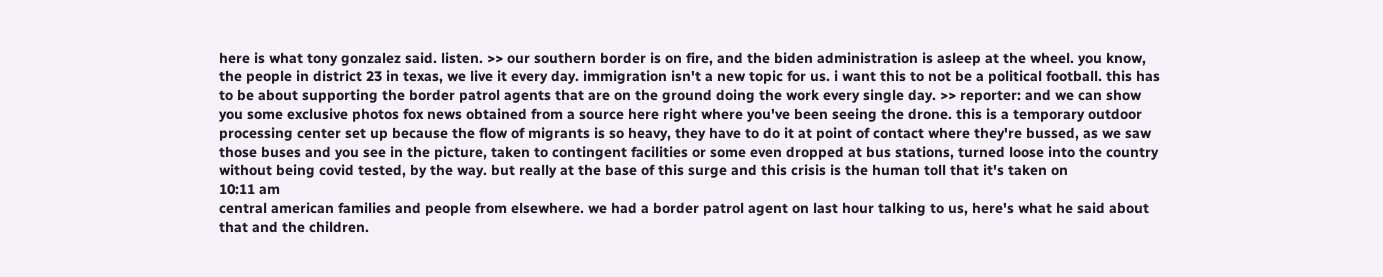here is what tony gonzalez said. listen. >> our southern border is on fire, and the biden administration is asleep at the wheel. you know, the people in district 23 in texas, we live it every day. immigration isn't a new topic for us. i want this to not be a political football. this has to be about supporting the border patrol agents that are on the ground doing the work every single day. >> reporter: and we can show you some exclusive photos fox news obtained from a source here right where you've been seeing the drone. this is a temporary outdoor processing center set up because the flow of migrants is so heavy, they have to do it at point of contact where they're bussed, as we saw those buses and you see in the picture, taken to contingent facilities or some even dropped at bus stations, turned loose into the country without being covid tested, by the way. but really at the base of this surge and this crisis is the human toll that it's taken on
10:11 am
central american families and people from elsewhere. we had a border patrol agent on last hour talking to us, here's what he said about that and the children.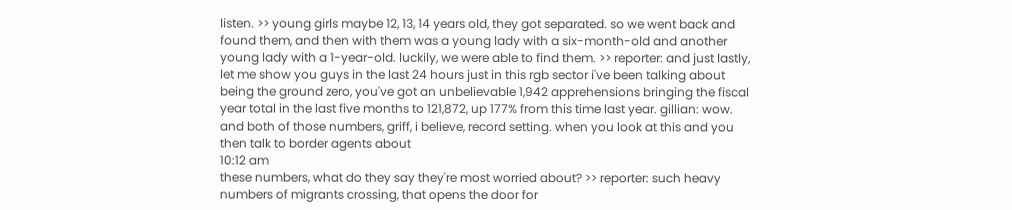listen. >> young girls maybe 12, 13, 14 years old, they got separated. so we went back and found them, and then with them was a young lady with a six-month-old and another young lady with a 1-year-old. luckily, we were able to find them. >> reporter: and just lastly, let me show you guys in the last 24 hours just in this rgb sector i've been talking about being the ground zero, you've got an unbelievable 1,942 apprehensions bringing the fiscal year total in the last five months to 121,872, up 177% from this time last year. gillian: wow. and both of those numbers, griff, i believe, record setting. when you look at this and you then talk to border agents about
10:12 am
these numbers, what do they say they're most worried about? >> reporter: such heavy numbers of migrants crossing, that opens the door for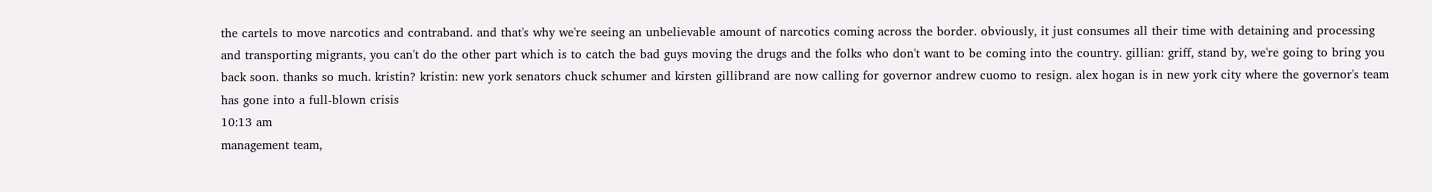the cartels to move narcotics and contraband. and that's why we're seeing an unbelievable amount of narcotics coming across the border. obviously, it just consumes all their time with detaining and processing and transporting migrants, you can't do the other part which is to catch the bad guys moving the drugs and the folks who don't want to be coming into the country. gillian: griff, stand by, we're going to bring you back soon. thanks so much. kristin? kristin: new york senators chuck schumer and kirsten gillibrand are now calling for governor andrew cuomo to resign. alex hogan is in new york city where the governor's team has gone into a full-blown crisis
10:13 am
management team,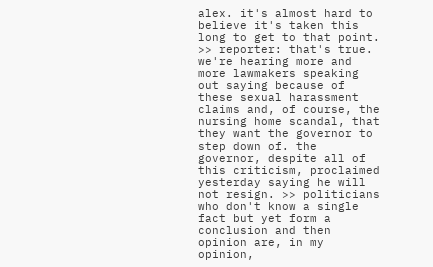alex. it's almost hard to believe it's taken this long to get to that point. >> reporter: that's true. we're hearing more and more lawmakers speaking out saying because of these sexual harassment claims and, of course, the nursing home scandal, that they want the governor to step down of. the governor, despite all of this criticism, proclaimed yesterday saying he will not resign. >> politicians who don't know a single fact but yet form a conclusion and then opinion are, in my opinion,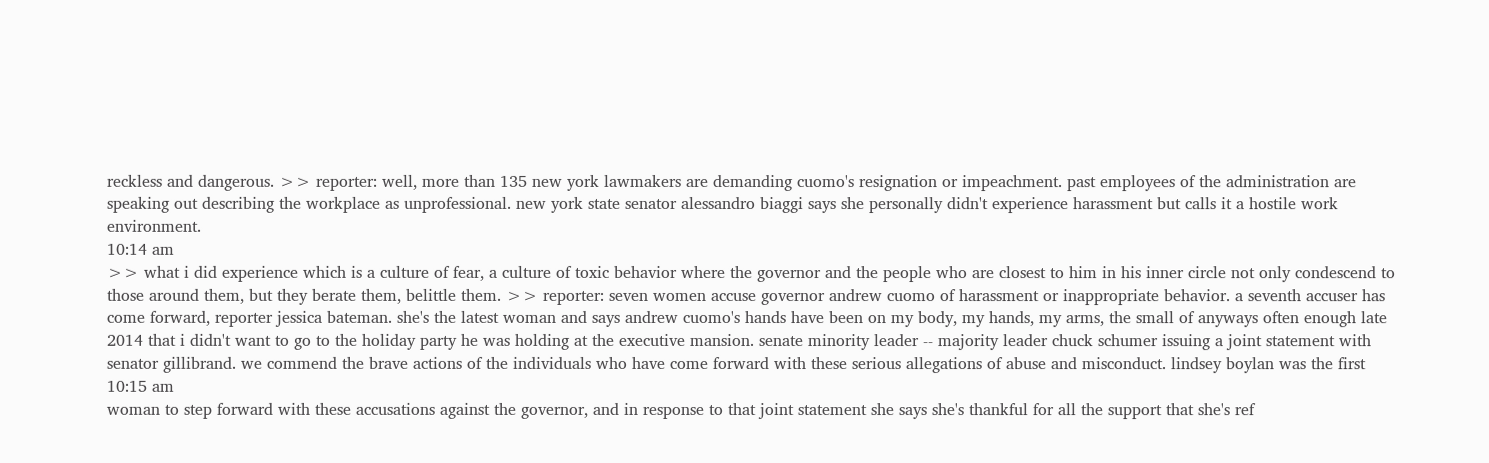reckless and dangerous. >> reporter: well, more than 135 new york lawmakers are demanding cuomo's resignation or impeachment. past employees of the administration are speaking out describing the workplace as unprofessional. new york state senator alessandro biaggi says she personally didn't experience harassment but calls it a hostile work environment.
10:14 am
>> what i did experience which is a culture of fear, a culture of toxic behavior where the governor and the people who are closest to him in his inner circle not only condescend to those around them, but they berate them, belittle them. >> reporter: seven women accuse governor andrew cuomo of harassment or inappropriate behavior. a seventh accuser has come forward, reporter jessica bateman. she's the latest woman and says andrew cuomo's hands have been on my body, my hands, my arms, the small of anyways often enough late 2014 that i didn't want to go to the holiday party he was holding at the executive mansion. senate minority leader -- majority leader chuck schumer issuing a joint statement with senator gillibrand. we commend the brave actions of the individuals who have come forward with these serious allegations of abuse and misconduct. lindsey boylan was the first
10:15 am
woman to step forward with these accusations against the governor, and in response to that joint statement she says she's thankful for all the support that she's ref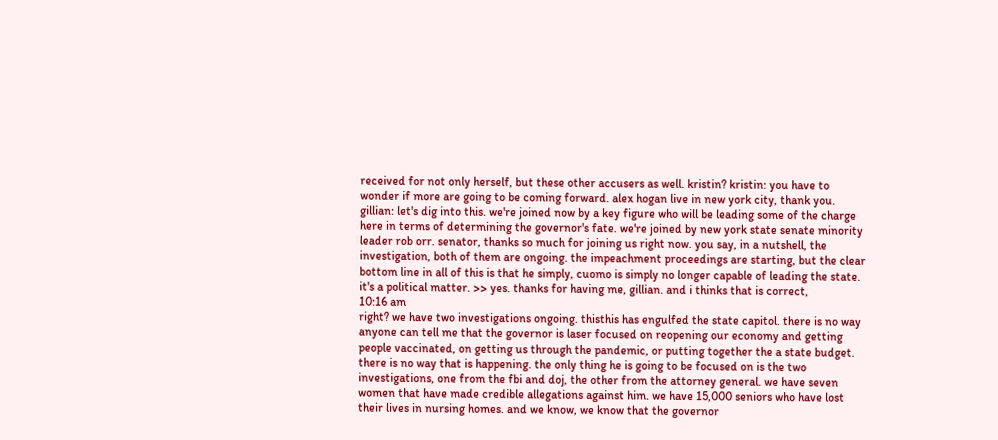received for not only herself, but these other accusers as well. kristin? kristin: you have to wonder if more are going to be coming forward. alex hogan live in new york city, thank you. gillian: let's dig into this. we're joined now by a key figure who will be leading some of the charge here in terms of determining the governor's fate. we're joined by new york state senate minority leader rob orr. senator, thanks so much for joining us right now. you say, in a nutshell, the investigation, both of them are ongoing. the impeachment proceedings are starting, but the clear bottom line in all of this is that he simply, cuomo is simply no longer capable of leading the state. it's a political matter. >> yes. thanks for having me, gillian. and i thinks that is correct,
10:16 am
right? we have two investigations ongoing. thisthis has engulfed the state capitol. there is no way anyone can tell me that the governor is laser focused on reopening our economy and getting people vaccinated, on getting us through the pandemic, or putting together the a state budget. there is no way that is happening. the only thing he is going to be focused on is the two investigations, one from the fbi and doj, the other from the attorney general. we have seven women that have made credible allegations against him. we have 15,000 seniors who have lost their lives in nursing homes. and we know, we know that the governor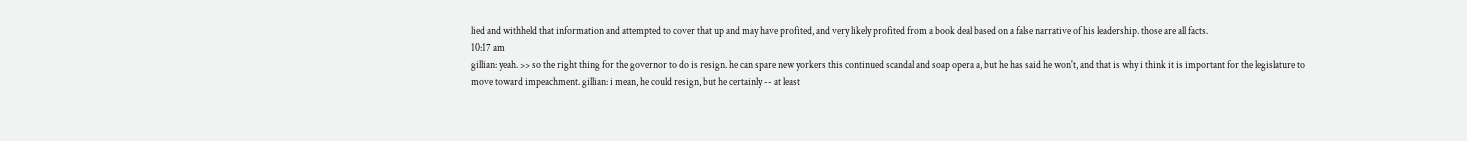lied and withheld that information and attempted to cover that up and may have profited, and very likely profited from a book deal based on a false narrative of his leadership. those are all facts.
10:17 am
gillian: yeah. >> so the right thing for the governor to do is resign. he can spare new yorkers this continued scandal and soap opera a, but he has said he won't, and that is why i think it is important for the legislature to move toward impeachment. gillian: i mean, he could resign, but he certainly -- at least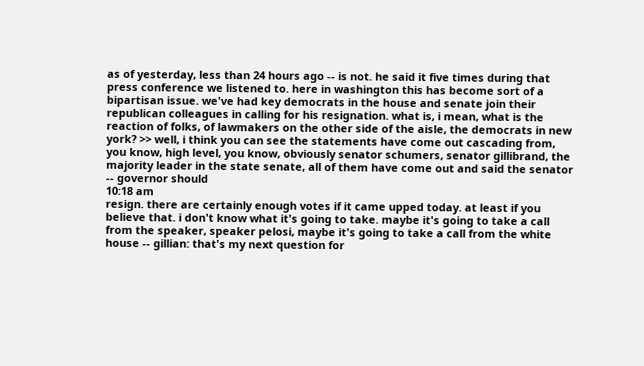as of yesterday, less than 24 hours ago -- is not. he said it five times during that press conference we listened to. here in washington this has become sort of a bipartisan issue. we've had key democrats in the house and senate join their republican colleagues in calling for his resignation. what is, i mean, what is the reaction of folks, of lawmakers on the other side of the aisle, the democrats in new york? >> well, i think you can see the statements have come out cascading from, you know, high level, you know, obviously senator schumers, senator gillibrand, the majority leader in the state senate, all of them have come out and said the senator -- governor should
10:18 am
resign. there are certainly enough votes if it came upped today. at least if you believe that. i don't know what it's going to take. maybe it's going to take a call from the speaker, speaker pelosi, maybe it's going to take a call from the white house -- gillian: that's my next question for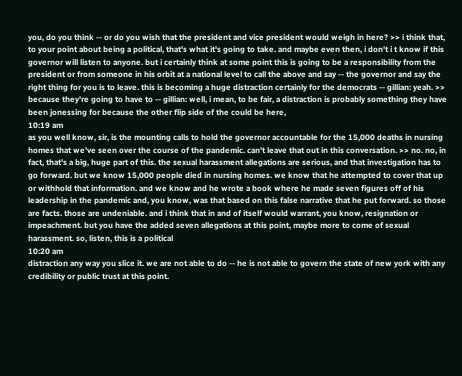you, do you think -- or do you wish that the president and vice president would weigh in here? >> i think that, to your point about being a political, that's what it's going to take. and maybe even then, i don't i t know if this governor will listen to anyone. but i certainly think at some point this is going to be a responsibility from the president or from someone in his orbit at a national level to call the above and say -- the governor and say the right thing for you is to leave. this is becoming a huge distraction certainly for the democrats -- gillian: yeah. >> because they're going to have to -- gillian: well, i mean, to be fair, a distraction is probably something they have been jonessing for because the other flip side of the could be here,
10:19 am
as you well know, sir, is the mounting calls to hold the governor accountable for the 15,000 deaths in nursing homes that we've seen over the course of the pandemic. can't leave that out in this conversation. >> no. no, in fact, that's a big, huge part of this. the sexual harassment allegations are serious, and that investigation has to go forward. but we know 15,000 people died in nursing homes. we know that he attempted to cover that up or withhold that information. and we know and he wrote a book where he made seven figures off of his leadership in the pandemic and, you know, was that based on this false narrative that he put forward. so those are facts. those are undeniable. and i think that in and of itself would warrant, you know, resignation or impeachment. but you have the added seven allegations at this point, maybe more to come of sexual harassment. so, listen, this is a political
10:20 am
distraction any way you slice it. we are not able to do -- he is not able to govern the state of new york with any credibility or public trust at this point.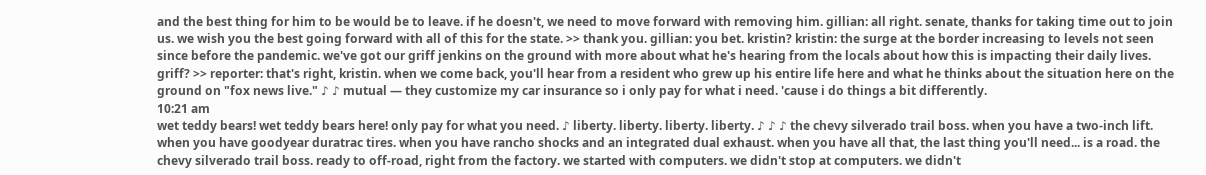and the best thing for him to be would be to leave. if he doesn't, we need to move forward with removing him. gillian: all right. senate, thanks for taking time out to join us. we wish you the best going forward with all of this for the state. >> thank you. gillian: you bet. kristin? kristin: the surge at the border increasing to levels not seen since before the pandemic. we've got our griff jenkins on the ground with more about what he's hearing from the locals about how this is impacting their daily lives. griff? >> reporter: that's right, kristin. when we come back, you'll hear from a resident who grew up his entire life here and what he thinks about the situation here on the ground on "fox news live." ♪ ♪ mutual — they customize my car insurance so i only pay for what i need. 'cause i do things a bit differently.
10:21 am
wet teddy bears! wet teddy bears here! only pay for what you need. ♪ liberty. liberty. liberty. liberty. ♪ ♪ ♪ the chevy silverado trail boss. when you have a two-inch lift. when you have goodyear duratrac tires. when you have rancho shocks and an integrated dual exhaust. when you have all that, the last thing you'll need... is a road. the chevy silverado trail boss. ready to off-road, right from the factory. we started with computers. we didn't stop at computers. we didn't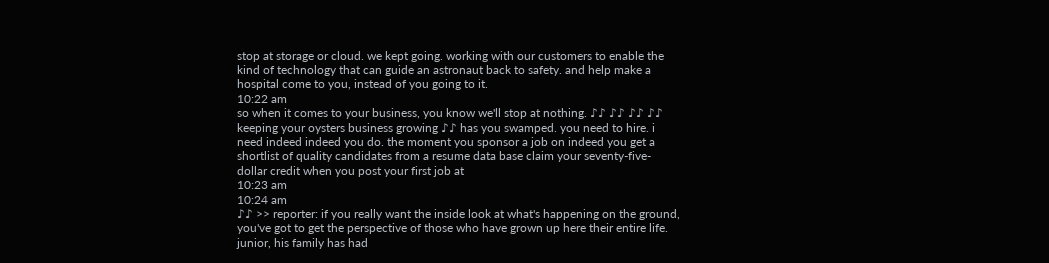stop at storage or cloud. we kept going. working with our customers to enable the kind of technology that can guide an astronaut back to safety. and help make a hospital come to you, instead of you going to it.
10:22 am
so when it comes to your business, you know we'll stop at nothing. ♪♪ ♪♪ ♪♪ ♪♪ keeping your oysters business growing ♪♪ has you swamped. you need to hire. i need indeed indeed you do. the moment you sponsor a job on indeed you get a shortlist of quality candidates from a resume data base claim your seventy-five-dollar credit when you post your first job at
10:23 am
10:24 am
♪♪ >> reporter: if you really want the inside look at what's happening on the ground, you've got to get the perspective of those who have grown up here their entire life. junior, his family has had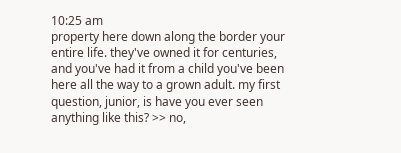10:25 am
property here down along the border your entire life. they've owned it for centuries, and you've had it from a child you've been here all the way to a grown adult. my first question, junior, is have you ever seen anything like this? >> no,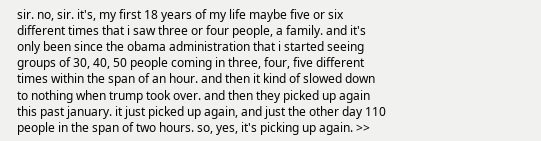sir. no, sir. it's, my first 18 years of my life maybe five or six different times that i saw three or four people, a family. and it's only been since the obama administration that i started seeing groups of 30, 40, 50 people coming in three, four, five different times within the span of an hour. and then it kind of slowed down to nothing when trump took over. and then they picked up again this past january. it just picked up again, and just the other day 110 people in the span of two hours. so, yes, it's picking up again. >>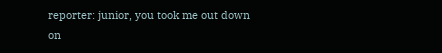reporter: junior, you took me out down on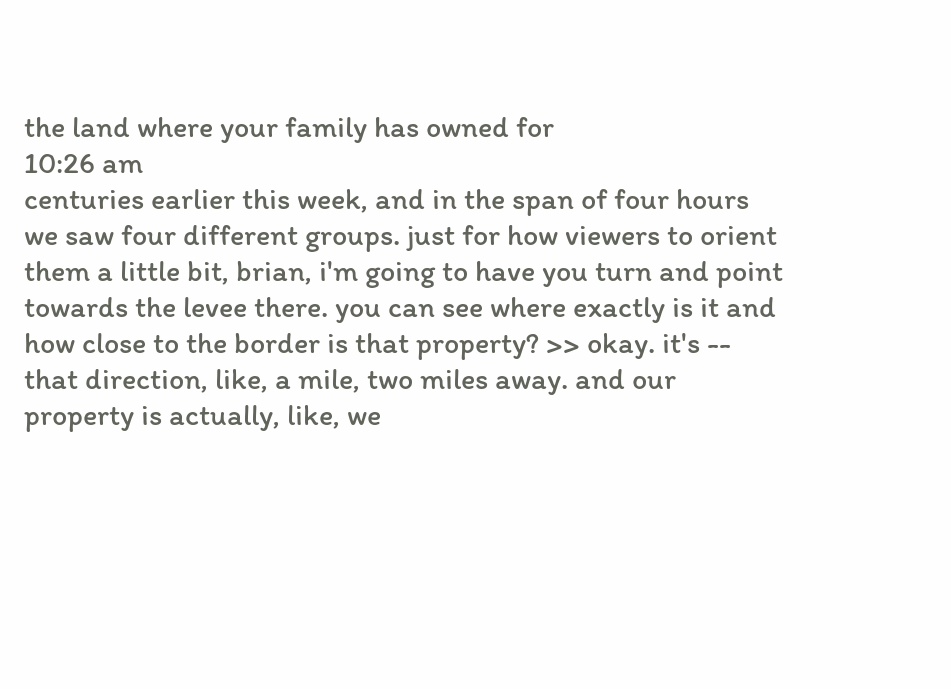the land where your family has owned for
10:26 am
centuries earlier this week, and in the span of four hours we saw four different groups. just for how viewers to orient them a little bit, brian, i'm going to have you turn and point towards the levee there. you can see where exactly is it and how close to the border is that property? >> okay. it's -- that direction, like, a mile, two miles away. and our property is actually, like, we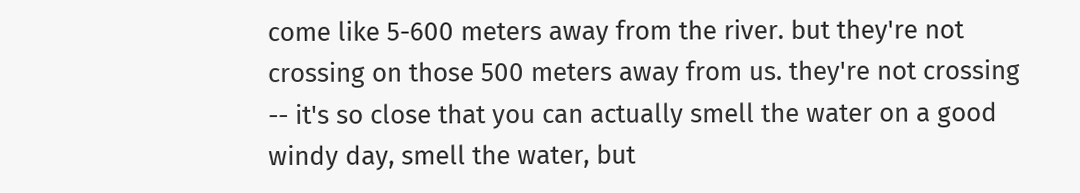come like 5-600 meters away from the river. but they're not crossing on those 500 meters away from us. they're not crossing -- it's so close that you can actually smell the water on a good windy day, smell the water, but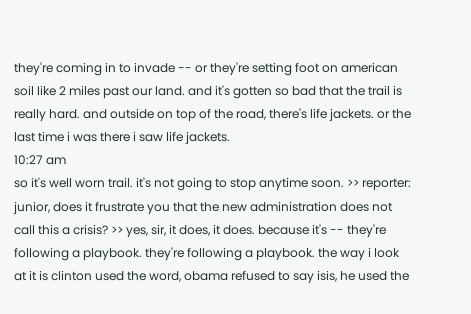they're coming in to invade -- or they're setting foot on american soil like 2 miles past our land. and it's gotten so bad that the trail is really hard. and outside on top of the road, there's life jackets. or the last time i was there i saw life jackets.
10:27 am
so it's well worn trail. it's not going to stop anytime soon. >> reporter: junior, does it frustrate you that the new administration does not call this a crisis? >> yes, sir, it does, it does. because it's -- they're following a playbook. they're following a playbook. the way i look at it is clinton used the word, obama refused to say isis, he used the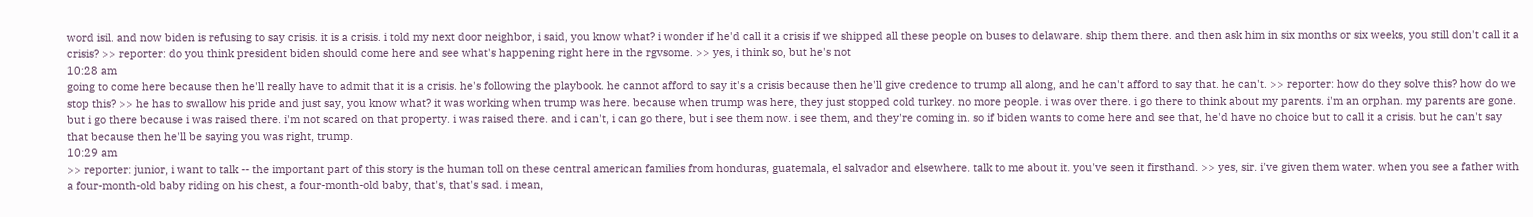word isil. and now biden is refusing to say crisis. it is a crisis. i told my next door neighbor, i said, you know what? i wonder if he'd call it a crisis if we shipped all these people on buses to delaware. ship them there. and then ask him in six months or six weeks, you still don't call it a crisis? >> reporter: do you think president biden should come here and see what's happening right here in the rgvsome. >> yes, i think so, but he's not
10:28 am
going to come here because then he'll really have to admit that it is a crisis. he's following the playbook. he cannot afford to say it's a crisis because then he'll give credence to trump all along, and he can't afford to say that. he can't. >> reporter: how do they solve this? how do we stop this? >> he has to swallow his pride and just say, you know what? it was working when trump was here. because when trump was here, they just stopped cold turkey. no more people. i was over there. i go there to think about my parents. i'm an orphan. my parents are gone. but i go there because i was raised there. i'm not scared on that property. i was raised there. and i can't, i can go there, but i see them now. i see them, and they're coming in. so if biden wants to come here and see that, he'd have no choice but to call it a crisis. but he can't say that because then he'll be saying you was right, trump.
10:29 am
>> reporter: junior, i want to talk -- the important part of this story is the human toll on these central american families from honduras, guatemala, el salvador and elsewhere. talk to me about it. you've seen it firsthand. >> yes, sir. i've given them water. when you see a father with a four-month-old baby riding on his chest, a four-month-old baby, that's, that's sad. i mean,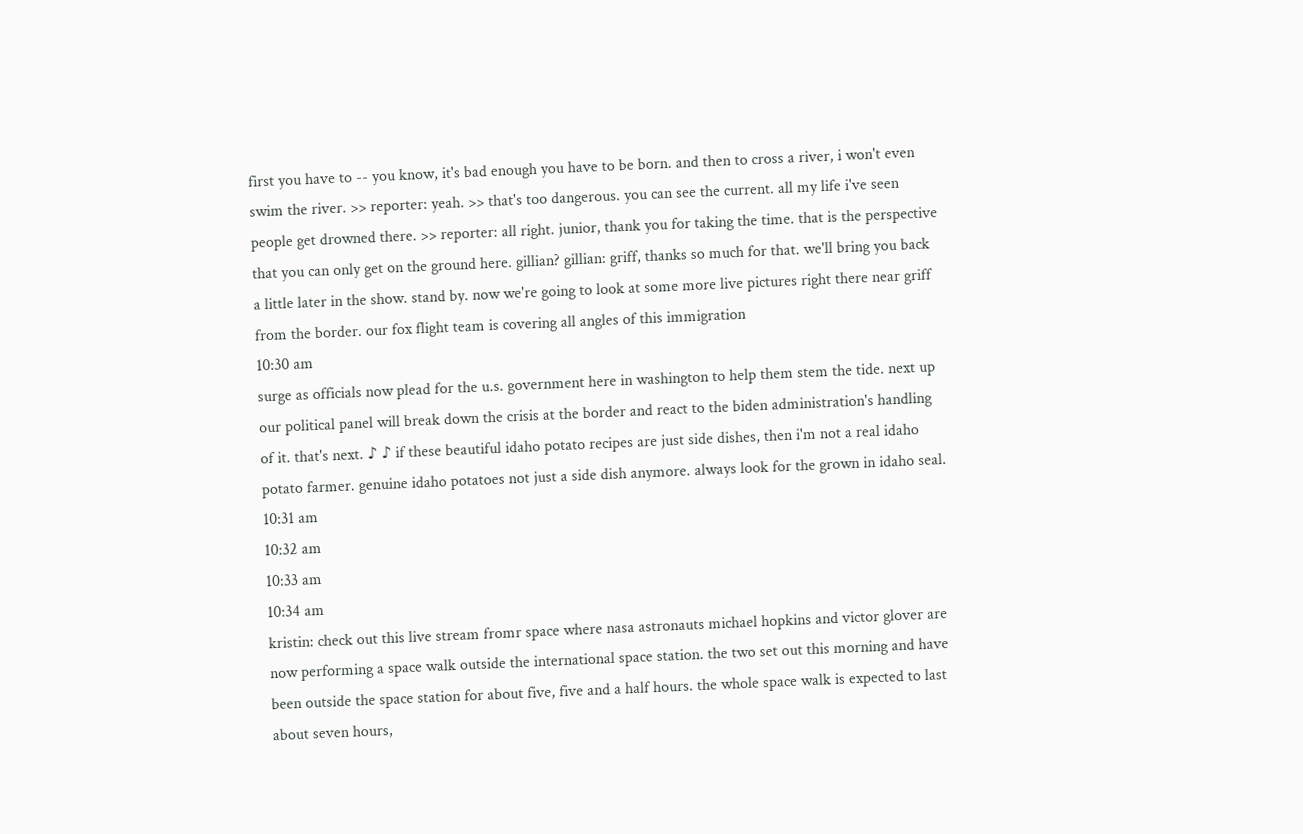first you have to -- you know, it's bad enough you have to be born. and then to cross a river, i won't even swim the river. >> reporter: yeah. >> that's too dangerous. you can see the current. all my life i've seen people get drowned there. >> reporter: all right. junior, thank you for taking the time. that is the perspective that you can only get on the ground here. gillian? gillian: griff, thanks so much for that. we'll bring you back a little later in the show. stand by. now we're going to look at some more live pictures right there near griff from the border. our fox flight team is covering all angles of this immigration
10:30 am
surge as officials now plead for the u.s. government here in washington to help them stem the tide. next up our political panel will break down the crisis at the border and react to the biden administration's handling of it. that's next. ♪ ♪ if these beautiful idaho potato recipes are just side dishes, then i'm not a real idaho potato farmer. genuine idaho potatoes not just a side dish anymore. always look for the grown in idaho seal.
10:31 am
10:32 am
10:33 am
10:34 am
kristin: check out this live stream fromr space where nasa astronauts michael hopkins and victor glover are now performing a space walk outside the international space station. the two set out this morning and have been outside the space station for about five, five and a half hours. the whole space walk is expected to last about seven hours,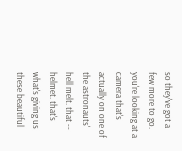so they've got a few more to go. you're looking at a camera that's actually on one of the astronauts' hell melt. that -- helmet. that's what's giving us these beautiful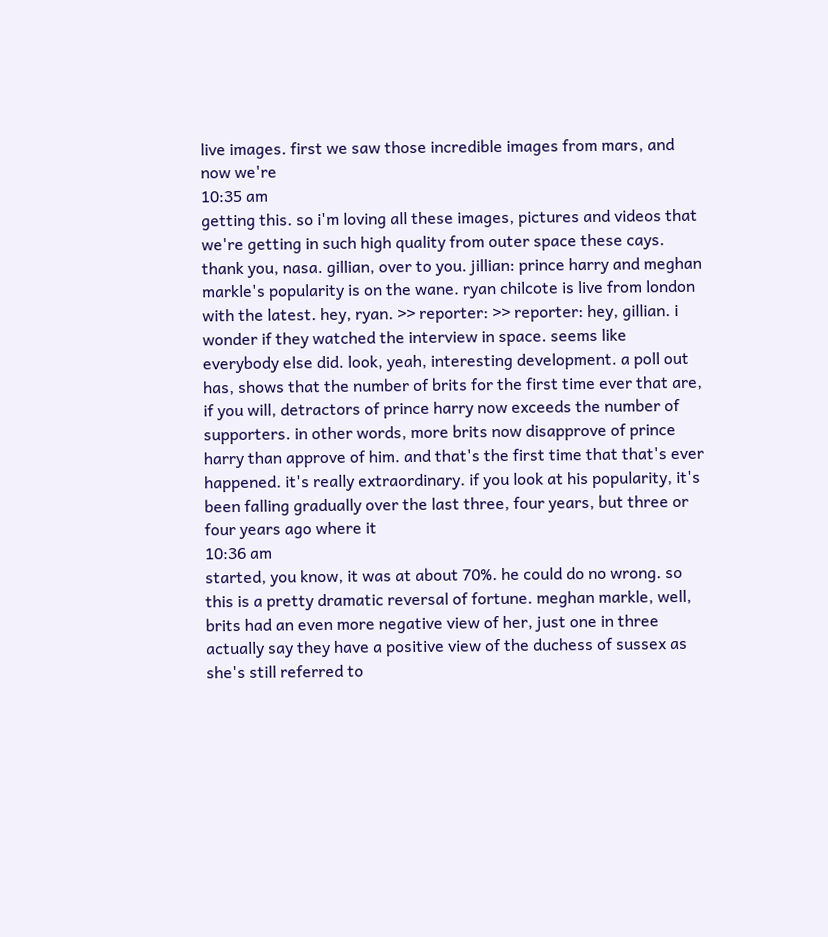live images. first we saw those incredible images from mars, and now we're
10:35 am
getting this. so i'm loving all these images, pictures and videos that we're getting in such high quality from outer space these cays. thank you, nasa. gillian, over to you. jillian: prince harry and meghan markle's popularity is on the wane. ryan chilcote is live from london with the latest. hey, ryan. >> reporter: >> reporter: hey, gillian. i wonder if they watched the interview in space. seems like everybody else did. look, yeah, interesting development. a poll out has, shows that the number of brits for the first time ever that are, if you will, detractors of prince harry now exceeds the number of supporters. in other words, more brits now disapprove of prince harry than approve of him. and that's the first time that that's ever happened. it's really extraordinary. if you look at his popularity, it's been falling gradually over the last three, four years, but three or four years ago where it
10:36 am
started, you know, it was at about 70%. he could do no wrong. so this is a pretty dramatic reversal of fortune. meghan markle, well, brits had an even more negative view of her, just one in three actually say they have a positive view of the duchess of sussex as she's still referred to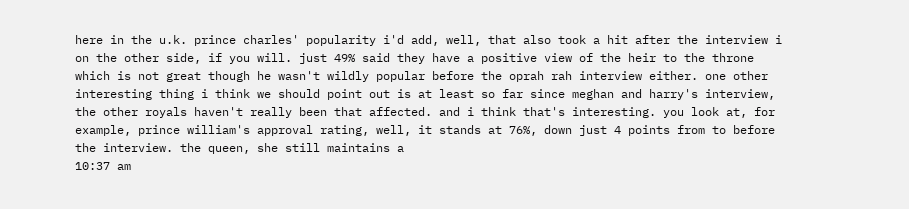here in the u.k. prince charles' popularity i'd add, well, that also took a hit after the interview i on the other side, if you will. just 49% said they have a positive view of the heir to the throne which is not great though he wasn't wildly popular before the oprah rah interview either. one other interesting thing i think we should point out is at least so far since meghan and harry's interview, the other royals haven't really been that affected. and i think that's interesting. you look at, for example, prince william's approval rating, well, it stands at 76%, down just 4 points from to before the interview. the queen, she still maintains a
10:37 am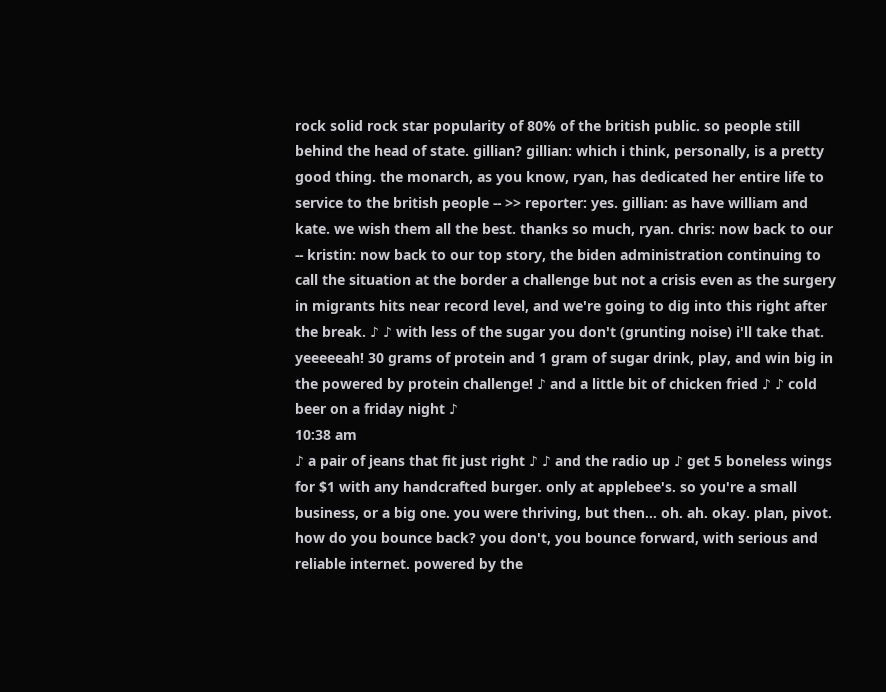rock solid rock star popularity of 80% of the british public. so people still behind the head of state. gillian? gillian: which i think, personally, is a pretty good thing. the monarch, as you know, ryan, has dedicated her entire life to service to the british people -- >> reporter: yes. gillian: as have william and kate. we wish them all the best. thanks so much, ryan. chris: now back to our -- kristin: now back to our top story, the biden administration continuing to call the situation at the border a challenge but not a crisis even as the surgery in migrants hits near record level, and we're going to dig into this right after the break. ♪ ♪ with less of the sugar you don't (grunting noise) i'll take that. yeeeeeah! 30 grams of protein and 1 gram of sugar drink, play, and win big in the powered by protein challenge! ♪ and a little bit of chicken fried ♪ ♪ cold beer on a friday night ♪
10:38 am
♪ a pair of jeans that fit just right ♪ ♪ and the radio up ♪ get 5 boneless wings for $1 with any handcrafted burger. only at applebee's. so you're a small business, or a big one. you were thriving, but then... oh. ah. okay. plan, pivot. how do you bounce back? you don't, you bounce forward, with serious and reliable internet. powered by the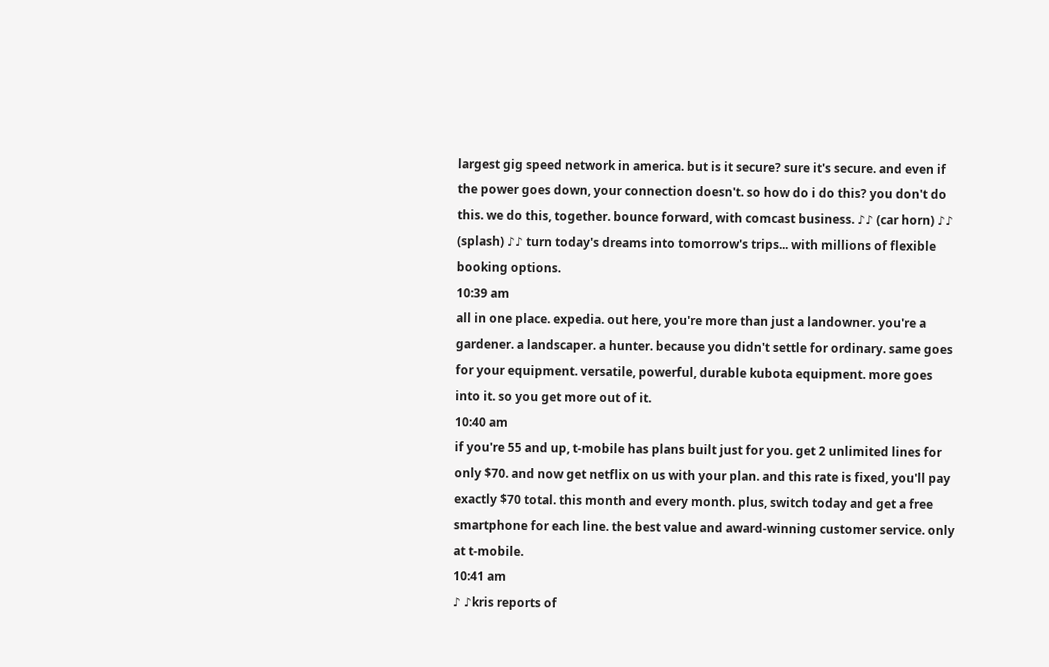largest gig speed network in america. but is it secure? sure it's secure. and even if the power goes down, your connection doesn't. so how do i do this? you don't do this. we do this, together. bounce forward, with comcast business. ♪♪ (car horn) ♪♪ (splash) ♪♪ turn today's dreams into tomorrow's trips... with millions of flexible booking options.
10:39 am
all in one place. expedia. out here, you're more than just a landowner. you're a gardener. a landscaper. a hunter. because you didn't settle for ordinary. same goes for your equipment. versatile, powerful, durable kubota equipment. more goes into it. so you get more out of it.
10:40 am
if you're 55 and up, t-mobile has plans built just for you. get 2 unlimited lines for only $70. and now get netflix on us with your plan. and this rate is fixed, you'll pay exactly $70 total. this month and every month. plus, switch today and get a free smartphone for each line. the best value and award-winning customer service. only at t-mobile.
10:41 am
♪ ♪kris reports of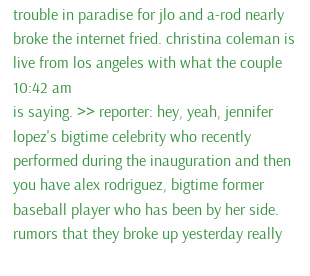trouble in paradise for jlo and a-rod nearly broke the internet fried. christina coleman is live from los angeles with what the couple
10:42 am
is saying. >> reporter: hey, yeah, jennifer lopez's bigtime celebrity who recently performed during the inauguration and then you have alex rodriguez, bigtime former baseball player who has been by her side. rumors that they broke up yesterday really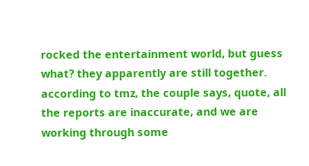rocked the entertainment world, but guess what? they apparently are still together. according to tmz, the couple says, quote, all the reports are inaccurate, and we are working through some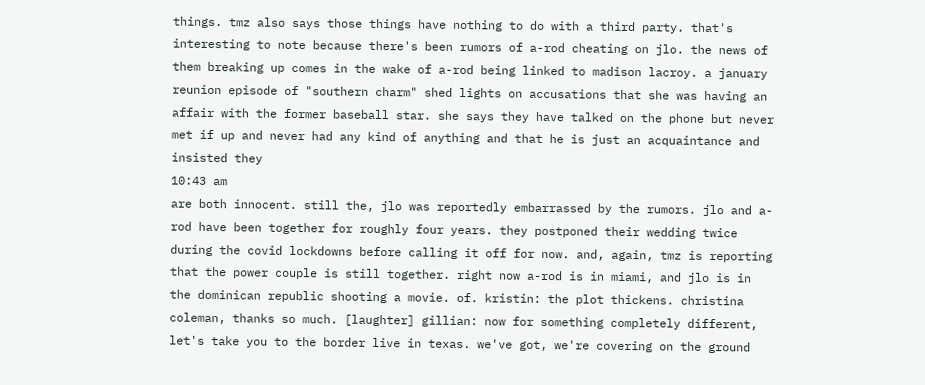things. tmz also says those things have nothing to do with a third party. that's interesting to note because there's been rumors of a-rod cheating on jlo. the news of them breaking up comes in the wake of a-rod being linked to madison lacroy. a january reunion episode of "southern charm" shed lights on accusations that she was having an affair with the former baseball star. she says they have talked on the phone but never met if up and never had any kind of anything and that he is just an acquaintance and insisted they
10:43 am
are both innocent. still the, jlo was reportedly embarrassed by the rumors. jlo and a-rod have been together for roughly four years. they postponed their wedding twice during the covid lockdowns before calling it off for now. and, again, tmz is reporting that the power couple is still together. right now a-rod is in miami, and jlo is in the dominican republic shooting a movie. of. kristin: the plot thickens. christina coleman, thanks so much. [laughter] gillian: now for something completely different, let's take you to the border live in texas. we've got, we're covering on the ground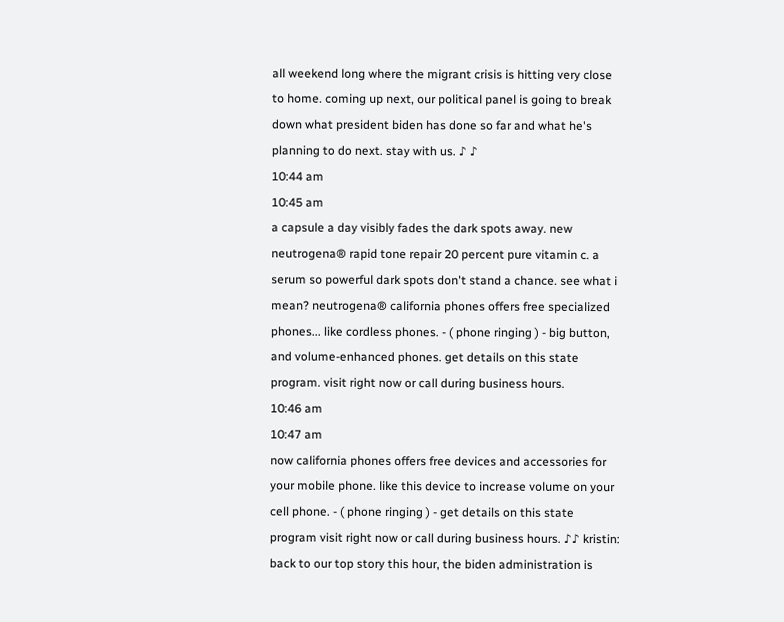all weekend long where the migrant crisis is hitting very close to home. coming up next, our political panel is going to break down what president biden has done so far and what he's planning to do next. stay with us. ♪ ♪
10:44 am
10:45 am
a capsule a day visibly fades the dark spots away. new neutrogena® rapid tone repair 20 percent pure vitamin c. a serum so powerful dark spots don't stand a chance. see what i mean? neutrogena® california phones offers free specialized phones... like cordless phones. - ( phone ringing ) - big button, and volume-enhanced phones. get details on this state program. visit right now or call during business hours.
10:46 am
10:47 am
now california phones offers free devices and accessories for your mobile phone. like this device to increase volume on your cell phone. - ( phone ringing ) - get details on this state program visit right now or call during business hours. ♪♪ kristin: back to our top story this hour, the biden administration is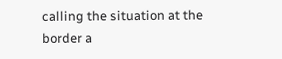calling the situation at the border a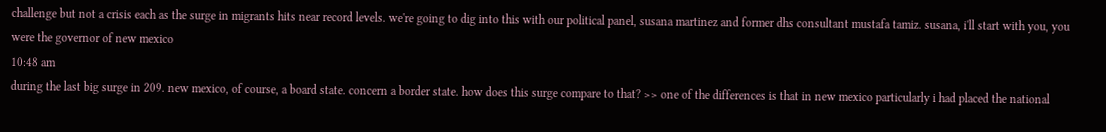challenge but not a crisis each as the surge in migrants hits near record levels. we're going to dig into this with our political panel, susana martinez and former dhs consultant mustafa tamiz. susana, i'll start with you, you were the governor of new mexico
10:48 am
during the last big surge in 209. new mexico, of course, a board state. concern a border state. how does this surge compare to that? >> one of the differences is that in new mexico particularly i had placed the national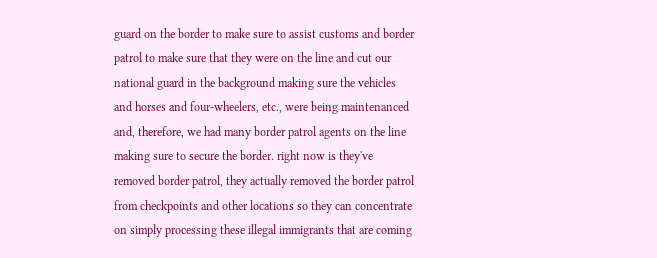guard on the border to make sure to assist customs and border patrol to make sure that they were on the line and cut our national guard in the background making sure the vehicles and horses and four-wheelers, etc., were being maintenanced and, therefore, we had many border patrol agents on the line making sure to secure the border. right now is they've removed border patrol, they actually removed the border patrol from checkpoints and other locations so they can concentrate on simply processing these illegal immigrants that are coming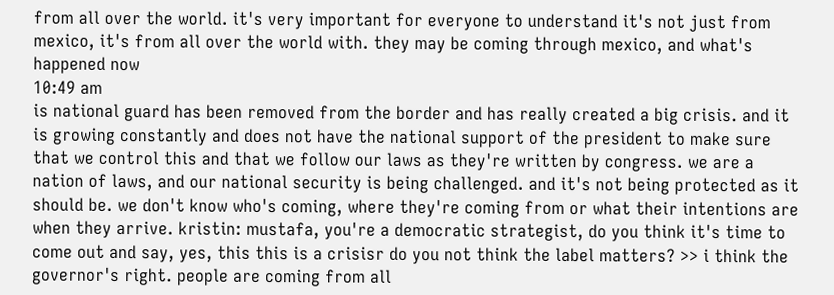from all over the world. it's very important for everyone to understand it's not just from mexico, it's from all over the world with. they may be coming through mexico, and what's happened now
10:49 am
is national guard has been removed from the border and has really created a big crisis. and it is growing constantly and does not have the national support of the president to make sure that we control this and that we follow our laws as they're written by congress. we are a nation of laws, and our national security is being challenged. and it's not being protected as it should be. we don't know who's coming, where they're coming from or what their intentions are when they arrive. kristin: mustafa, you're a democratic strategist, do you think it's time to come out and say, yes, this this is a crisisr do you not think the label matters? >> i think the governor's right. people are coming from all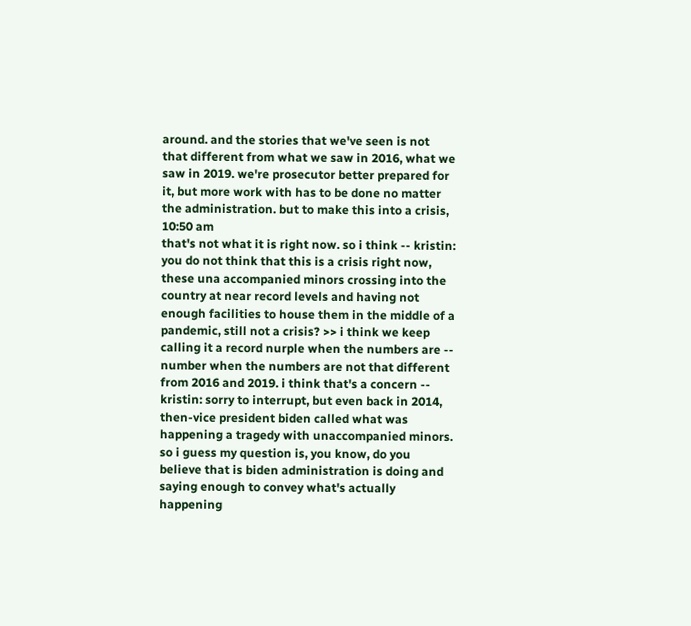around. and the stories that we've seen is not that different from what we saw in 2016, what we saw in 2019. we're prosecutor better prepared for it, but more work with has to be done no matter the administration. but to make this into a crisis,
10:50 am
that's not what it is right now. so i think -- kristin: you do not think that this is a crisis right now, these una accompanied minors crossing into the country at near record levels and having not enough facilities to house them in the middle of a pandemic, still not a crisis? >> i think we keep calling it a record nurple when the numbers are -- number when the numbers are not that different from 2016 and 2019. i think that's a concern -- kristin: sorry to interrupt, but even back in 2014, then-vice president biden called what was happening a tragedy with unaccompanied minors. so i guess my question is, you know, do you believe that is biden administration is doing and saying enough to convey what's actually happening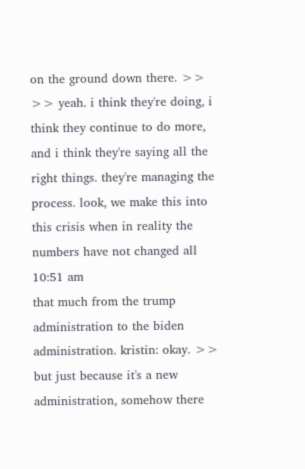on the ground down there. >> >> yeah. i think they're doing, i think they continue to do more, and i think they're saying all the right things. they're managing the process. look, we make this into this crisis when in reality the numbers have not changed all
10:51 am
that much from the trump administration to the biden administration. kristin: okay. >> but just because it's a new administration, somehow there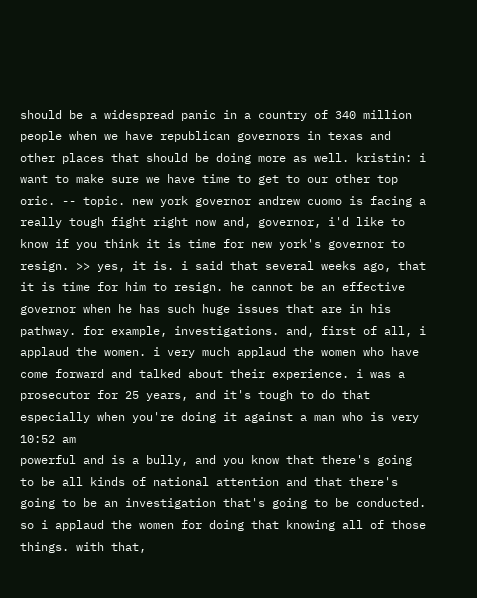should be a widespread panic in a country of 340 million people when we have republican governors in texas and other places that should be doing more as well. kristin: i want to make sure we have time to get to our other top oric. -- topic. new york governor andrew cuomo is facing a really tough fight right now and, governor, i'd like to know if you think it is time for new york's governor to resign. >> yes, it is. i said that several weeks ago, that it is time for him to resign. he cannot be an effective governor when he has such huge issues that are in his pathway. for example, investigations. and, first of all, i applaud the women. i very much applaud the women who have come forward and talked about their experience. i was a prosecutor for 25 years, and it's tough to do that especially when you're doing it against a man who is very
10:52 am
powerful and is a bully, and you know that there's going to be all kinds of national attention and that there's going to be an investigation that's going to be conducted. so i applaud the women for doing that knowing all of those things. with that,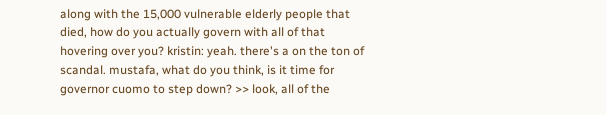along with the 15,000 vulnerable elderly people that died, how do you actually govern with all of that hovering over you? kristin: yeah. there's a on the ton of scandal. mustafa, what do you think, is it time for governor cuomo to step down? >> look, all of the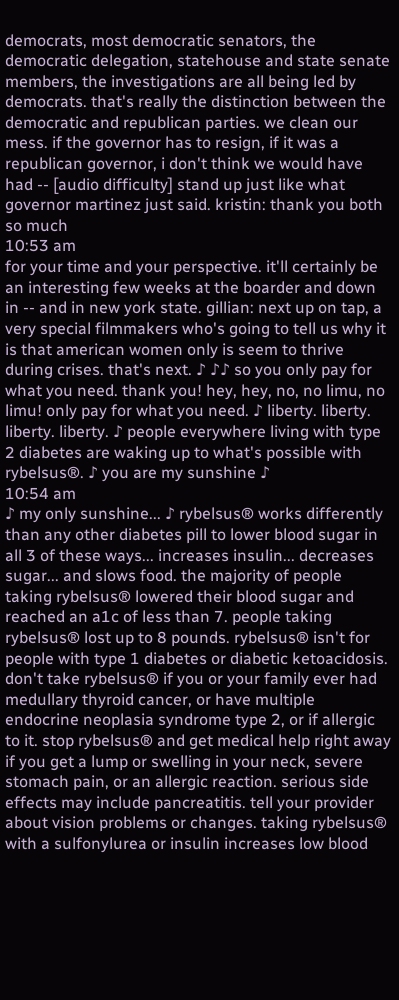democrats, most democratic senators, the democratic delegation, statehouse and state senate members, the investigations are all being led by democrats. that's really the distinction between the democratic and republican parties. we clean our mess. if the governor has to resign, if it was a republican governor, i don't think we would have had -- [audio difficulty] stand up just like what governor martinez just said. kristin: thank you both so much
10:53 am
for your time and your perspective. it'll certainly be an interesting few weeks at the boarder and down in -- and in new york state. gillian: next up on tap, a very special filmmakers who's going to tell us why it is that american women only is seem to thrive during crises. that's next. ♪ ♪♪ so you only pay for what you need. thank you! hey, hey, no, no limu, no limu! only pay for what you need. ♪ liberty. liberty. liberty. liberty. ♪ people everywhere living with type 2 diabetes are waking up to what's possible with rybelsus®. ♪ you are my sunshine ♪
10:54 am
♪ my only sunshine... ♪ rybelsus® works differently than any other diabetes pill to lower blood sugar in all 3 of these ways... increases insulin... decreases sugar... and slows food. the majority of people taking rybelsus® lowered their blood sugar and reached an a1c of less than 7. people taking rybelsus® lost up to 8 pounds. rybelsus® isn't for people with type 1 diabetes or diabetic ketoacidosis. don't take rybelsus® if you or your family ever had medullary thyroid cancer, or have multiple endocrine neoplasia syndrome type 2, or if allergic to it. stop rybelsus® and get medical help right away if you get a lump or swelling in your neck, severe stomach pain, or an allergic reaction. serious side effects may include pancreatitis. tell your provider about vision problems or changes. taking rybelsus® with a sulfonylurea or insulin increases low blood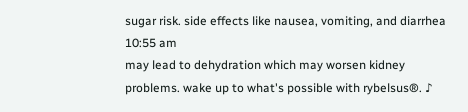sugar risk. side effects like nausea, vomiting, and diarrhea
10:55 am
may lead to dehydration which may worsen kidney problems. wake up to what's possible with rybelsus®. ♪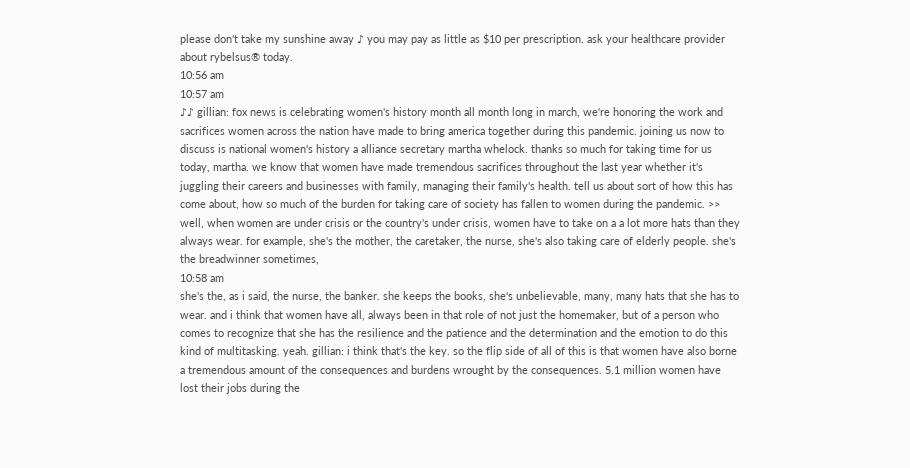please don't take my sunshine away ♪ you may pay as little as $10 per prescription. ask your healthcare provider about rybelsus® today.
10:56 am
10:57 am
♪♪ gillian: fox news is celebrating women's history month all month long in march, we're honoring the work and sacrifices women across the nation have made to bring america together during this pandemic. joining us now to discuss is national women's history a alliance secretary martha whelock. thanks so much for taking time for us today, martha. we know that women have made tremendous sacrifices throughout the last year whether it's juggling their careers and businesses with family, managing their family's health. tell us about sort of how this has come about, how so much of the burden for taking care of society has fallen to women during the pandemic. >> well, when women are under crisis or the country's under crisis, women have to take on a a lot more hats than they always wear. for example, she's the mother, the caretaker, the nurse, she's also taking care of elderly people. she's the breadwinner sometimes,
10:58 am
she's the, as i said, the nurse, the banker. she keeps the books, she's unbelievable, many, many hats that she has to wear. and i think that women have all, always been in that role of not just the homemaker, but of a person who comes to recognize that she has the resilience and the patience and the determination and the emotion to do this kind of multitasking. yeah. gillian: i think that's the key. so the flip side of all of this is that women have also borne a tremendous amount of the consequences and burdens wrought by the consequences. 5.1 million women have lost their jobs during the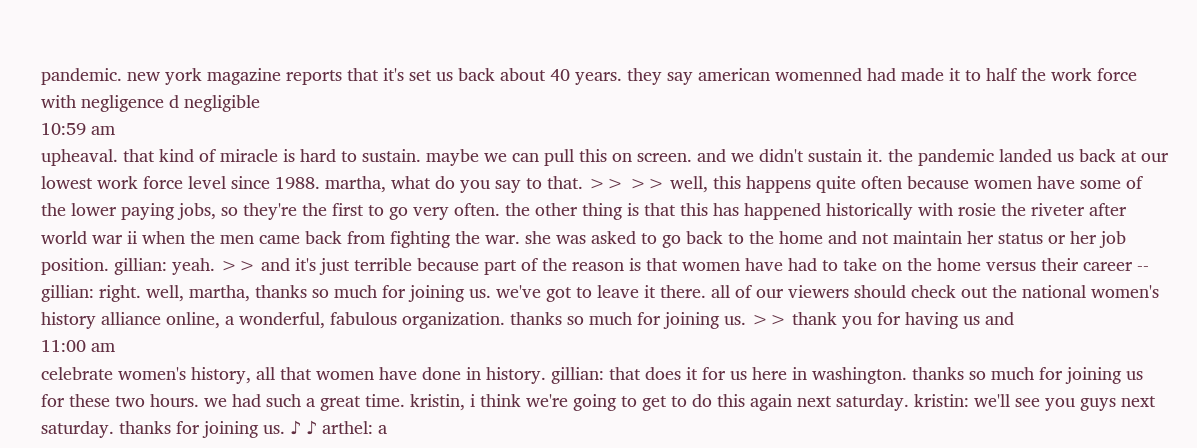pandemic. new york magazine reports that it's set us back about 40 years. they say american womenned had made it to half the work force with negligence d negligible
10:59 am
upheaval. that kind of miracle is hard to sustain. maybe we can pull this on screen. and we didn't sustain it. the pandemic landed us back at our lowest work force level since 1988. martha, what do you say to that. >> >> well, this happens quite often because women have some of the lower paying jobs, so they're the first to go very often. the other thing is that this has happened historically with rosie the riveter after world war ii when the men came back from fighting the war. she was asked to go back to the home and not maintain her status or her job position. gillian: yeah. >> and it's just terrible because part of the reason is that women have had to take on the home versus their career -- gillian: right. well, martha, thanks so much for joining us. we've got to leave it there. all of our viewers should check out the national women's history alliance online, a wonderful, fabulous organization. thanks so much for joining us. >> thank you for having us and
11:00 am
celebrate women's history, all that women have done in history. gillian: that does it for us here in washington. thanks so much for joining us for these two hours. we had such a great time. kristin, i think we're going to get to do this again next saturday. kristin: we'll see you guys next saturday. thanks for joining us. ♪ ♪ arthel: a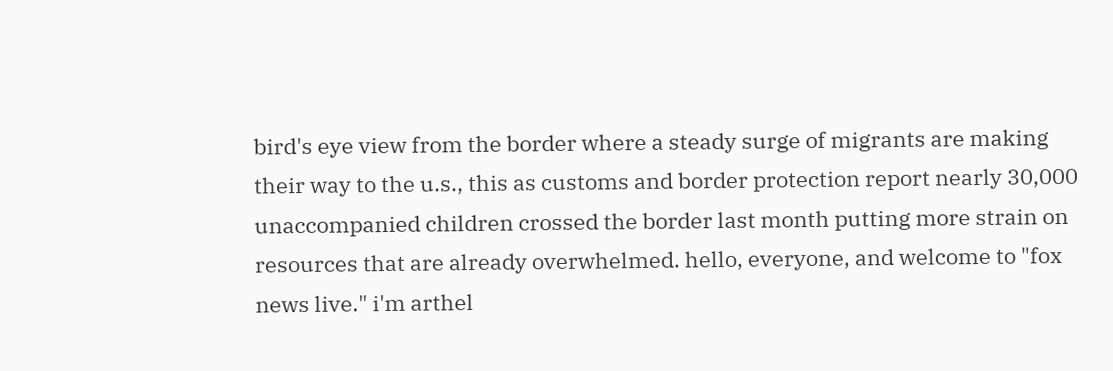bird's eye view from the border where a steady surge of migrants are making their way to the u.s., this as customs and border protection report nearly 30,000 unaccompanied children crossed the border last month putting more strain on resources that are already overwhelmed. hello, everyone, and welcome to "fox news live." i'm arthel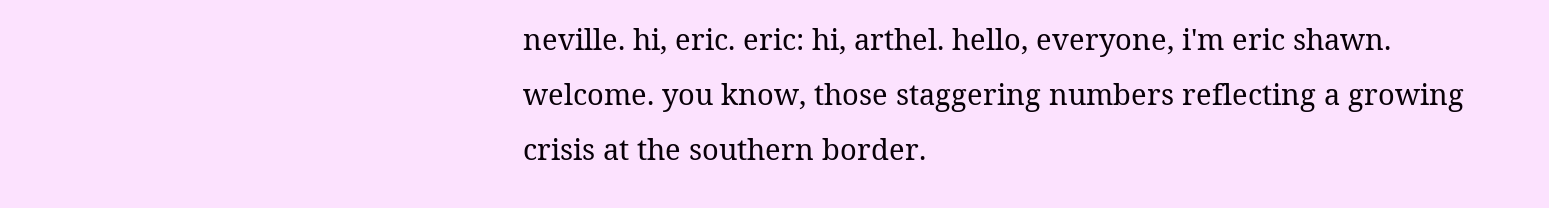neville. hi, eric. eric: hi, arthel. hello, everyone, i'm eric shawn. welcome. you know, those staggering numbers reflecting a growing crisis at the southern border.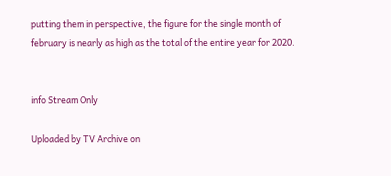putting them in perspective, the figure for the single month of february is nearly as high as the total of the entire year for 2020.


info Stream Only

Uploaded by TV Archive on